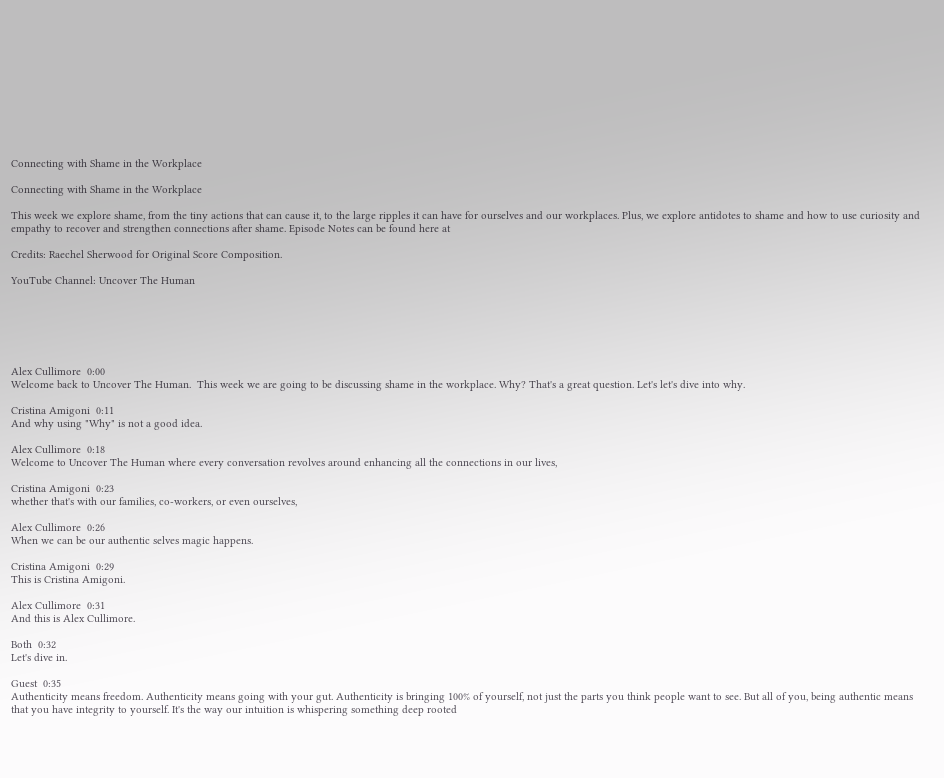Connecting with Shame in the Workplace

Connecting with Shame in the Workplace

This week we explore shame, from the tiny actions that can cause it, to the large ripples it can have for ourselves and our workplaces. Plus, we explore antidotes to shame and how to use curiosity and empathy to recover and strengthen connections after shame. Episode Notes can be found here at

Credits: Raechel Sherwood for Original Score Composition.

YouTube Channel: Uncover The Human






Alex Cullimore  0:00
Welcome back to Uncover The Human.  This week we are going to be discussing shame in the workplace. Why? That's a great question. Let's let's dive into why.

Cristina Amigoni  0:11
And why using "Why" is not a good idea.

Alex Cullimore  0:18
Welcome to Uncover The Human where every conversation revolves around enhancing all the connections in our lives,

Cristina Amigoni  0:23
whether that's with our families, co-workers, or even ourselves,

Alex Cullimore  0:26
When we can be our authentic selves magic happens.

Cristina Amigoni  0:29
This is Cristina Amigoni.

Alex Cullimore  0:31
And this is Alex Cullimore.

Both  0:32
Let's dive in.

Guest  0:35
Authenticity means freedom. Authenticity means going with your gut. Authenticity is bringing 100% of yourself, not just the parts you think people want to see. But all of you, being authentic means that you have integrity to yourself. It's the way our intuition is whispering something deep rooted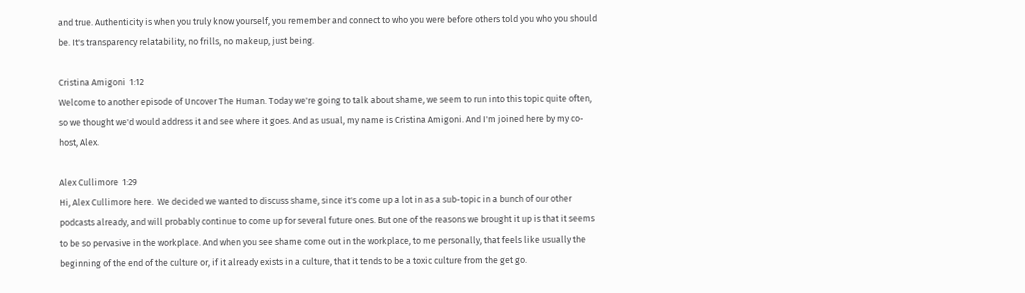and true. Authenticity is when you truly know yourself, you remember and connect to who you were before others told you who you should be. It's transparency relatability, no frills, no makeup, just being.

Cristina Amigoni  1:12
Welcome to another episode of Uncover The Human. Today we're going to talk about shame, we seem to run into this topic quite often, so we thought we'd would address it and see where it goes. And as usual, my name is Cristina Amigoni. And I'm joined here by my co-host, Alex.

Alex Cullimore  1:29
Hi, Alex Cullimore here.  We decided we wanted to discuss shame, since it's come up a lot in as a sub-topic in a bunch of our other podcasts already, and will probably continue to come up for several future ones. But one of the reasons we brought it up is that it seems to be so pervasive in the workplace. And when you see shame come out in the workplace, to me personally, that feels like usually the beginning of the end of the culture or, if it already exists in a culture, that it tends to be a toxic culture from the get go.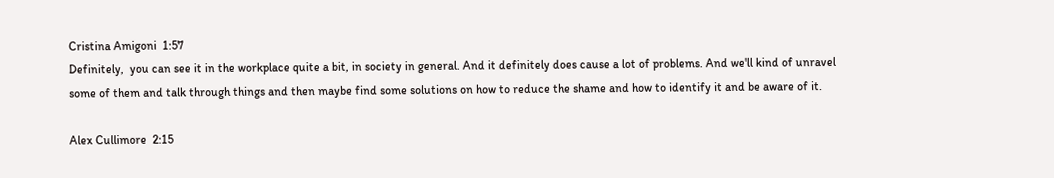Cristina Amigoni  1:57
Definitely,  you can see it in the workplace quite a bit, in society in general. And it definitely does cause a lot of problems. And we'll kind of unravel some of them and talk through things and then maybe find some solutions on how to reduce the shame and how to identify it and be aware of it.

Alex Cullimore  2:15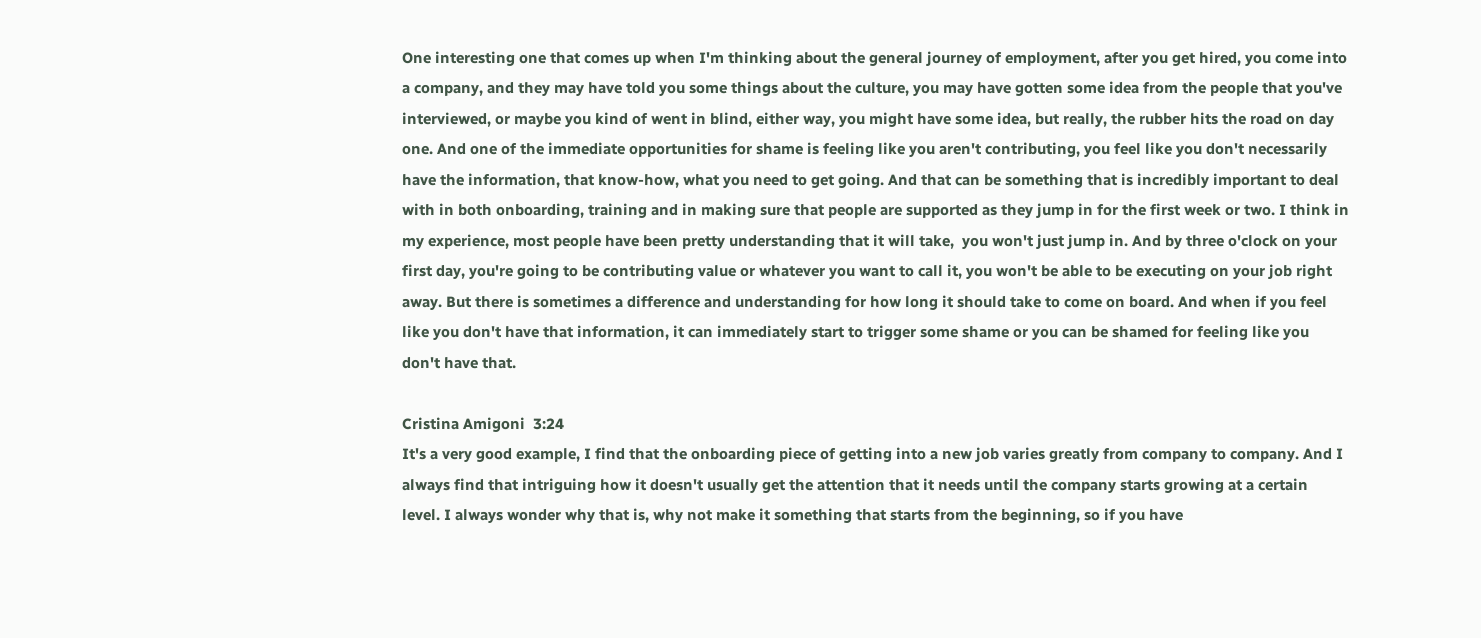One interesting one that comes up when I'm thinking about the general journey of employment, after you get hired, you come into a company, and they may have told you some things about the culture, you may have gotten some idea from the people that you've interviewed, or maybe you kind of went in blind, either way, you might have some idea, but really, the rubber hits the road on day one. And one of the immediate opportunities for shame is feeling like you aren't contributing, you feel like you don't necessarily have the information, that know-how, what you need to get going. And that can be something that is incredibly important to deal with in both onboarding, training and in making sure that people are supported as they jump in for the first week or two. I think in my experience, most people have been pretty understanding that it will take,  you won't just jump in. And by three o'clock on your first day, you're going to be contributing value or whatever you want to call it, you won't be able to be executing on your job right away. But there is sometimes a difference and understanding for how long it should take to come on board. And when if you feel like you don't have that information, it can immediately start to trigger some shame or you can be shamed for feeling like you don't have that.

Cristina Amigoni  3:24
It's a very good example, I find that the onboarding piece of getting into a new job varies greatly from company to company. And I always find that intriguing how it doesn't usually get the attention that it needs until the company starts growing at a certain level. I always wonder why that is, why not make it something that starts from the beginning, so if you have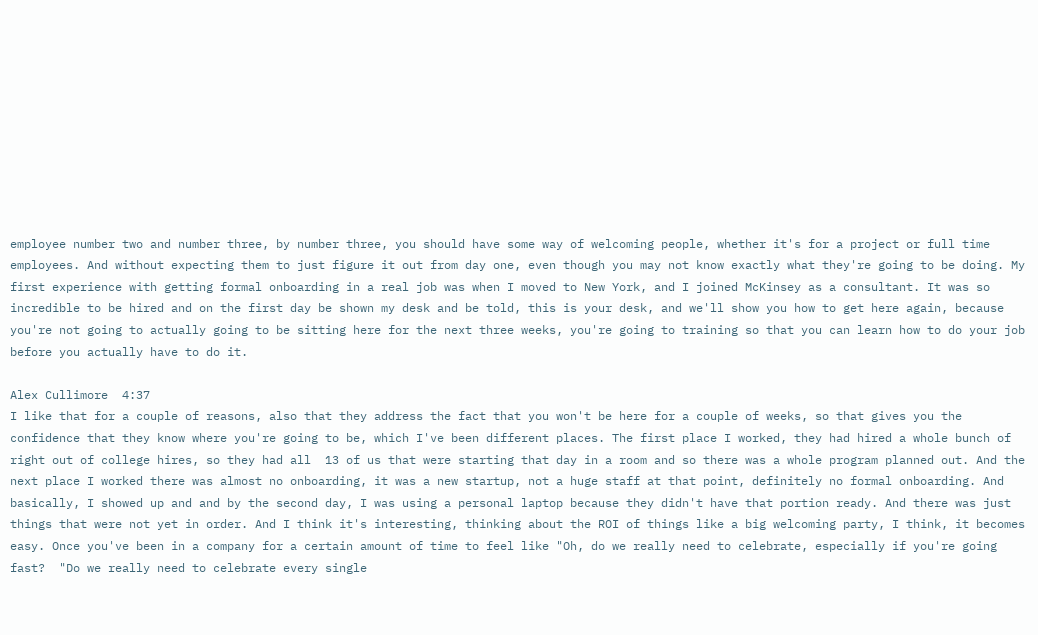employee number two and number three, by number three, you should have some way of welcoming people, whether it's for a project or full time employees. And without expecting them to just figure it out from day one, even though you may not know exactly what they're going to be doing. My first experience with getting formal onboarding in a real job was when I moved to New York, and I joined McKinsey as a consultant. It was so incredible to be hired and on the first day be shown my desk and be told, this is your desk, and we'll show you how to get here again, because you're not going to actually going to be sitting here for the next three weeks, you're going to training so that you can learn how to do your job before you actually have to do it.

Alex Cullimore  4:37
I like that for a couple of reasons, also that they address the fact that you won't be here for a couple of weeks, so that gives you the confidence that they know where you're going to be, which I've been different places. The first place I worked, they had hired a whole bunch of right out of college hires, so they had all  13 of us that were starting that day in a room and so there was a whole program planned out. And the next place I worked there was almost no onboarding, it was a new startup, not a huge staff at that point, definitely no formal onboarding. And basically, I showed up and and by the second day, I was using a personal laptop because they didn't have that portion ready. And there was just things that were not yet in order. And I think it's interesting, thinking about the ROI of things like a big welcoming party, I think, it becomes easy. Once you've been in a company for a certain amount of time to feel like "Oh, do we really need to celebrate, especially if you're going fast?  "Do we really need to celebrate every single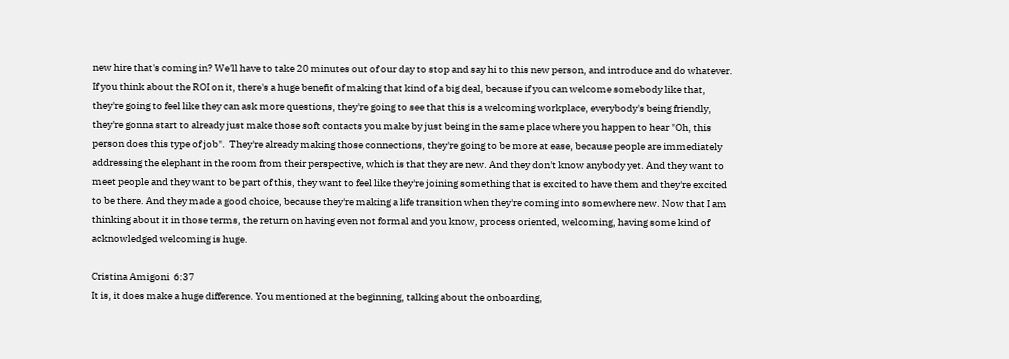new hire that's coming in? We'll have to take 20 minutes out of our day to stop and say hi to this new person, and introduce and do whatever.  If you think about the ROI on it, there's a huge benefit of making that kind of a big deal, because if you can welcome somebody like that, they're going to feel like they can ask more questions, they're going to see that this is a welcoming workplace, everybody's being friendly, they're gonna start to already just make those soft contacts you make by just being in the same place where you happen to hear "Oh, this person does this type of job".  They're already making those connections, they're going to be more at ease, because people are immediately addressing the elephant in the room from their perspective, which is that they are new. And they don't know anybody yet. And they want to meet people and they want to be part of this, they want to feel like they're joining something that is excited to have them and they're excited to be there. And they made a good choice, because they're making a life transition when they're coming into somewhere new. Now that I am thinking about it in those terms, the return on having even not formal and you know, process oriented, welcoming, having some kind of acknowledged welcoming is huge.

Cristina Amigoni  6:37
It is, it does make a huge difference. You mentioned at the beginning, talking about the onboarding,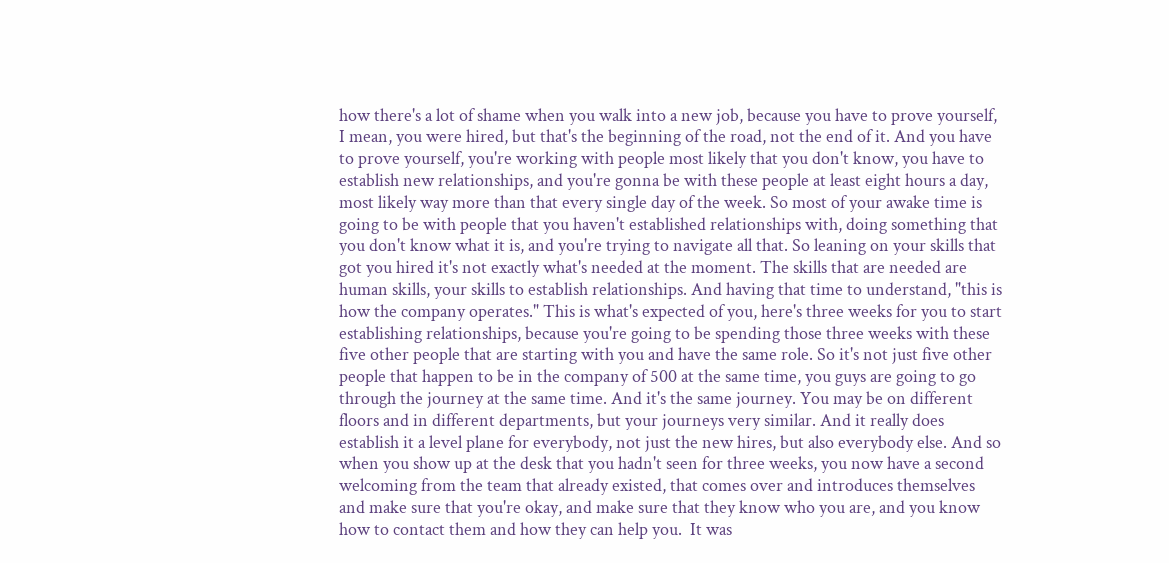how there's a lot of shame when you walk into a new job, because you have to prove yourself, I mean, you were hired, but that's the beginning of the road, not the end of it. And you have to prove yourself, you're working with people most likely that you don't know, you have to establish new relationships, and you're gonna be with these people at least eight hours a day, most likely way more than that every single day of the week. So most of your awake time is going to be with people that you haven't established relationships with, doing something that you don't know what it is, and you're trying to navigate all that. So leaning on your skills that got you hired it's not exactly what's needed at the moment. The skills that are needed are human skills, your skills to establish relationships. And having that time to understand, "this is how the company operates." This is what's expected of you, here's three weeks for you to start establishing relationships, because you're going to be spending those three weeks with these five other people that are starting with you and have the same role. So it's not just five other people that happen to be in the company of 500 at the same time, you guys are going to go through the journey at the same time. And it's the same journey. You may be on different floors and in different departments, but your journeys very similar. And it really does establish it a level plane for everybody, not just the new hires, but also everybody else. And so when you show up at the desk that you hadn't seen for three weeks, you now have a second welcoming from the team that already existed, that comes over and introduces themselves and make sure that you're okay, and make sure that they know who you are, and you know how to contact them and how they can help you.  It was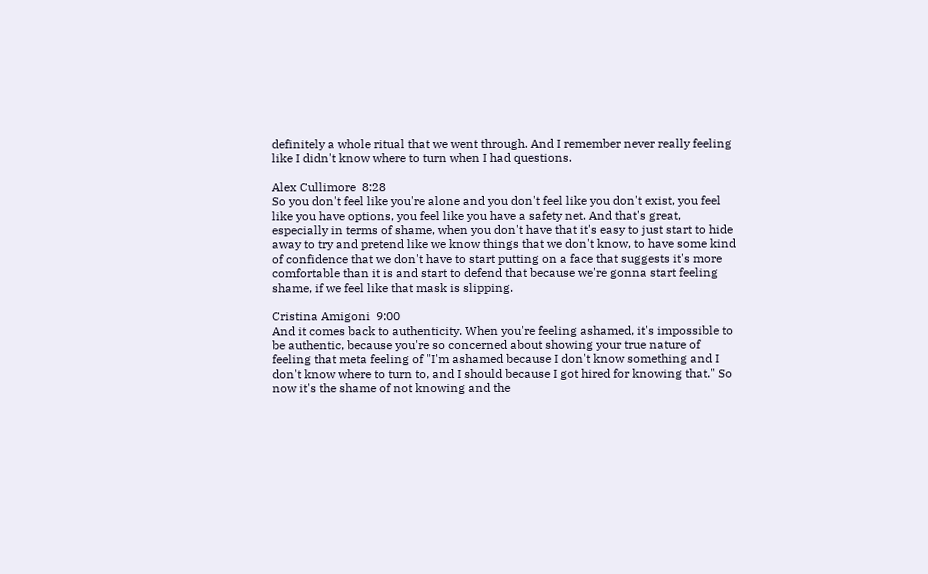definitely a whole ritual that we went through. And I remember never really feeling like I didn't know where to turn when I had questions.

Alex Cullimore  8:28
So you don't feel like you're alone and you don't feel like you don't exist, you feel like you have options, you feel like you have a safety net. And that's great, especially in terms of shame, when you don't have that it's easy to just start to hide away to try and pretend like we know things that we don't know, to have some kind of confidence that we don't have to start putting on a face that suggests it's more comfortable than it is and start to defend that because we're gonna start feeling shame, if we feel like that mask is slipping.

Cristina Amigoni  9:00
And it comes back to authenticity. When you're feeling ashamed, it's impossible to be authentic, because you're so concerned about showing your true nature of feeling that meta feeling of "I'm ashamed because I don't know something and I don't know where to turn to, and I should because I got hired for knowing that." So now it's the shame of not knowing and the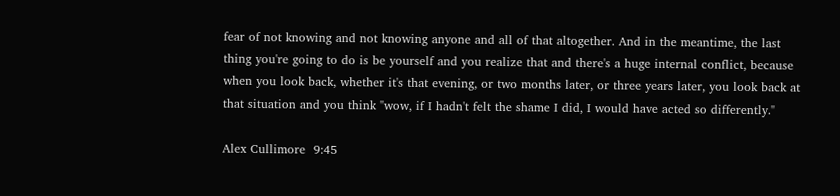fear of not knowing and not knowing anyone and all of that altogether. And in the meantime, the last thing you're going to do is be yourself and you realize that and there's a huge internal conflict, because when you look back, whether it's that evening, or two months later, or three years later, you look back at that situation and you think "wow, if I hadn't felt the shame I did, I would have acted so differently."

Alex Cullimore  9:45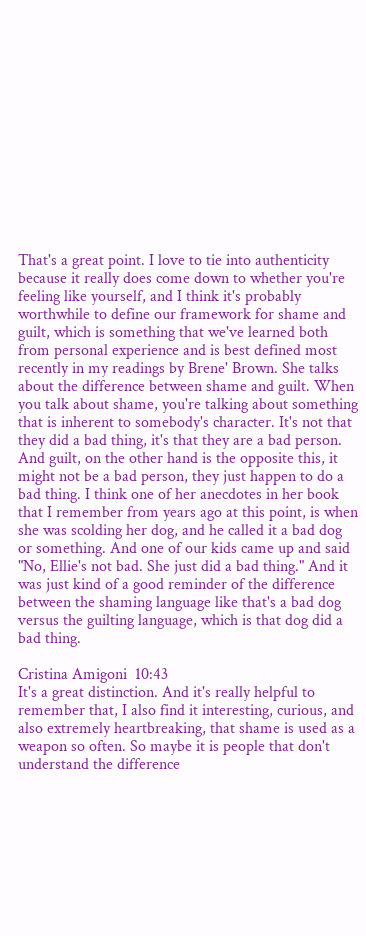That's a great point. I love to tie into authenticity because it really does come down to whether you're feeling like yourself, and I think it's probably worthwhile to define our framework for shame and guilt, which is something that we've learned both from personal experience and is best defined most recently in my readings by Brene' Brown. She talks about the difference between shame and guilt. When you talk about shame, you're talking about something that is inherent to somebody's character. It's not that they did a bad thing, it's that they are a bad person. And guilt, on the other hand is the opposite this, it might not be a bad person, they just happen to do a bad thing. I think one of her anecdotes in her book that I remember from years ago at this point, is when she was scolding her dog, and he called it a bad dog or something. And one of our kids came up and said "No, Ellie's not bad. She just did a bad thing." And it was just kind of a good reminder of the difference between the shaming language like that's a bad dog versus the guilting language, which is that dog did a bad thing.

Cristina Amigoni  10:43
It's a great distinction. And it's really helpful to remember that, I also find it interesting, curious, and also extremely heartbreaking, that shame is used as a weapon so often. So maybe it is people that don't understand the difference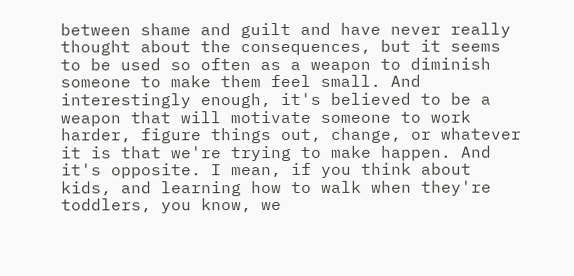between shame and guilt and have never really thought about the consequences, but it seems to be used so often as a weapon to diminish someone to make them feel small. And interestingly enough, it's believed to be a weapon that will motivate someone to work harder, figure things out, change, or whatever it is that we're trying to make happen. And it's opposite. I mean, if you think about kids, and learning how to walk when they're toddlers, you know, we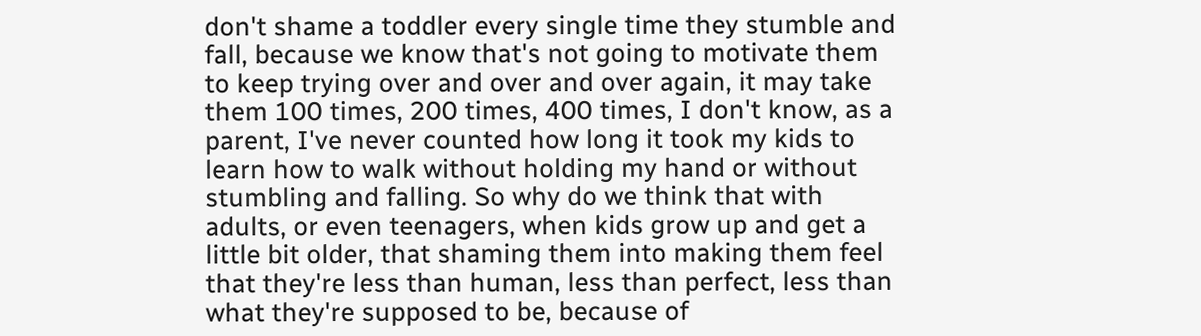don't shame a toddler every single time they stumble and fall, because we know that's not going to motivate them to keep trying over and over and over again, it may take them 100 times, 200 times, 400 times, I don't know, as a parent, I've never counted how long it took my kids to learn how to walk without holding my hand or without stumbling and falling. So why do we think that with adults, or even teenagers, when kids grow up and get a little bit older, that shaming them into making them feel that they're less than human, less than perfect, less than what they're supposed to be, because of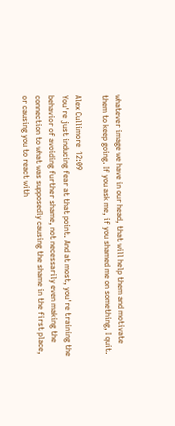whatever image we have in our head, that will help them and motivate them to keep going. If you ask me, if you shamed me on something, I quit.

Alex Cullimore  12:09
You're just inducing fear at that point. And at most, you're training the behavior of avoiding further shame, not necessarily even making the connection to what was supposedly causing the shame in the first place, or causing you to react with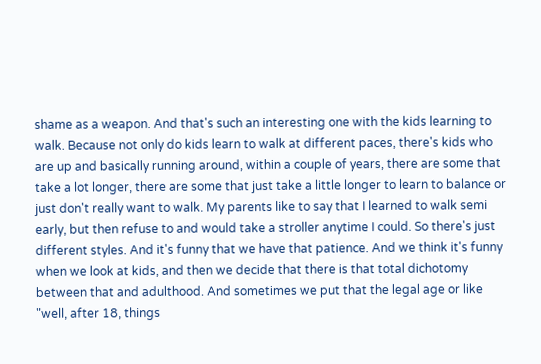shame as a weapon. And that's such an interesting one with the kids learning to walk. Because not only do kids learn to walk at different paces, there's kids who are up and basically running around, within a couple of years, there are some that take a lot longer, there are some that just take a little longer to learn to balance or just don't really want to walk. My parents like to say that I learned to walk semi early, but then refuse to and would take a stroller anytime I could. So there's just different styles. And it's funny that we have that patience. And we think it's funny when we look at kids, and then we decide that there is that total dichotomy between that and adulthood. And sometimes we put that the legal age or like "well, after 18, things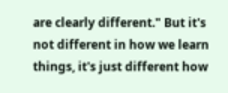are clearly different." But it's not different in how we learn things, it's just different how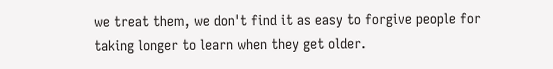we treat them, we don't find it as easy to forgive people for taking longer to learn when they get older.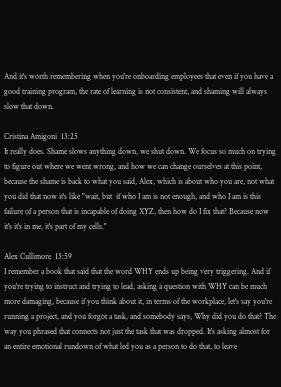And it's worth remembering when you're onboarding employees that even if you have a good training program, the rate of learning is not consistent, and shaming will always slow that down.

Cristina Amigoni  13:25
It really does. Shame slows anything down, we shut down. We focus so much on trying to figure out where we went wrong, and how we can change ourselves at this point, because the shame is back to what you said, Alex, which is about who you are, not what you did that now it's like "wait, but  if who I am is not enough, and who I am is this failure of a person that is incapable of doing XYZ, then how do I fix that? Because now it's it's in me, it's part of my cells."

Alex Cullimore  13:59
I remember a book that said that the word WHY ends up being very triggering. And if you're trying to instruct and trying to lead, asking a question with WHY can be much more damaging, because if you think about it, in terms of the workplace, let's say you're running a project, and you forgot a task, and somebody says, Why did you do that? The way you phrased that connects not just the task that was dropped. It's asking almost for an entire emotional rundown of what led you as a person to do that, to leave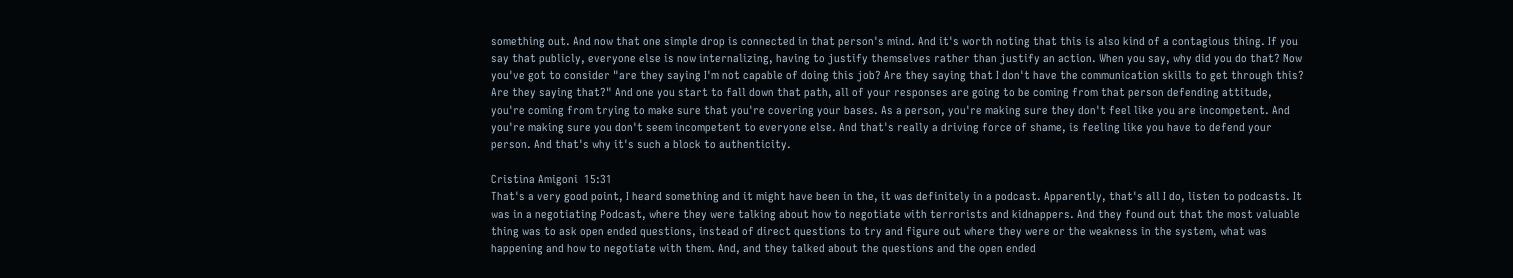something out. And now that one simple drop is connected in that person's mind. And it's worth noting that this is also kind of a contagious thing. If you say that publicly, everyone else is now internalizing, having to justify themselves rather than justify an action. When you say, why did you do that? Now you've got to consider "are they saying I'm not capable of doing this job? Are they saying that I don't have the communication skills to get through this? Are they saying that?" And one you start to fall down that path, all of your responses are going to be coming from that person defending attitude, you're coming from trying to make sure that you're covering your bases. As a person, you're making sure they don't feel like you are incompetent. And you're making sure you don't seem incompetent to everyone else. And that's really a driving force of shame, is feeling like you have to defend your person. And that's why it's such a block to authenticity.

Cristina Amigoni  15:31
That's a very good point, I heard something and it might have been in the, it was definitely in a podcast. Apparently, that's all I do, listen to podcasts. It was in a negotiating Podcast, where they were talking about how to negotiate with terrorists and kidnappers. And they found out that the most valuable thing was to ask open ended questions, instead of direct questions to try and figure out where they were or the weakness in the system, what was happening and how to negotiate with them. And, and they talked about the questions and the open ended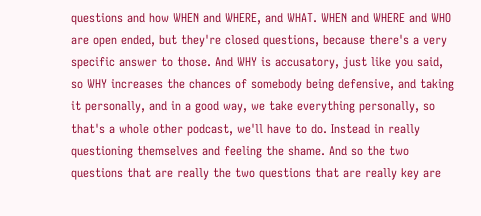questions and how WHEN and WHERE, and WHAT. WHEN and WHERE and WHO are open ended, but they're closed questions, because there's a very specific answer to those. And WHY is accusatory, just like you said, so WHY increases the chances of somebody being defensive, and taking it personally, and in a good way, we take everything personally, so that's a whole other podcast, we'll have to do. Instead in really questioning themselves and feeling the shame. And so the two questions that are really the two questions that are really key are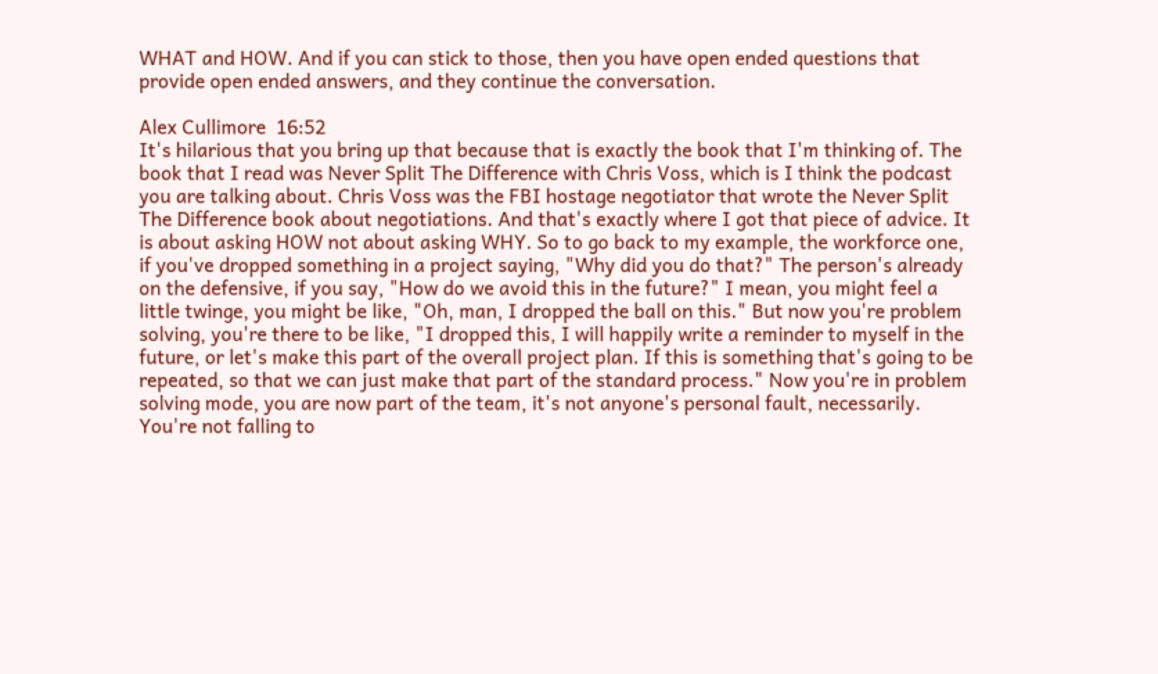WHAT and HOW. And if you can stick to those, then you have open ended questions that provide open ended answers, and they continue the conversation.

Alex Cullimore  16:52
It's hilarious that you bring up that because that is exactly the book that I'm thinking of. The book that I read was Never Split The Difference with Chris Voss, which is I think the podcast you are talking about. Chris Voss was the FBI hostage negotiator that wrote the Never Split The Difference book about negotiations. And that's exactly where I got that piece of advice. It is about asking HOW not about asking WHY. So to go back to my example, the workforce one, if you've dropped something in a project saying, "Why did you do that?" The person's already on the defensive, if you say, "How do we avoid this in the future?" I mean, you might feel a little twinge, you might be like, "Oh, man, I dropped the ball on this." But now you're problem solving, you're there to be like, "I dropped this, I will happily write a reminder to myself in the future, or let's make this part of the overall project plan. If this is something that's going to be repeated, so that we can just make that part of the standard process." Now you're in problem solving mode, you are now part of the team, it's not anyone's personal fault, necessarily. You're not falling to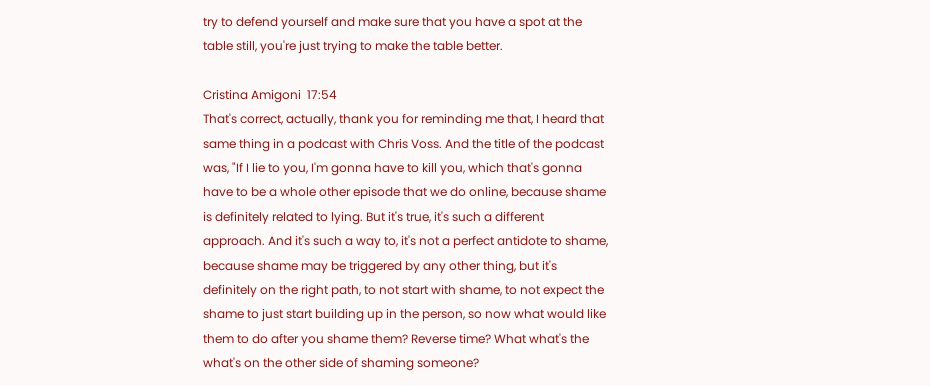try to defend yourself and make sure that you have a spot at the table still, you're just trying to make the table better.

Cristina Amigoni  17:54
That's correct, actually, thank you for reminding me that, I heard that same thing in a podcast with Chris Voss. And the title of the podcast was, "If I lie to you, I'm gonna have to kill you, which that's gonna have to be a whole other episode that we do online, because shame is definitely related to lying. But it's true, it's such a different approach. And it's such a way to, it's not a perfect antidote to shame, because shame may be triggered by any other thing, but it's definitely on the right path, to not start with shame, to not expect the shame to just start building up in the person, so now what would like them to do after you shame them? Reverse time? What what's the what's on the other side of shaming someone?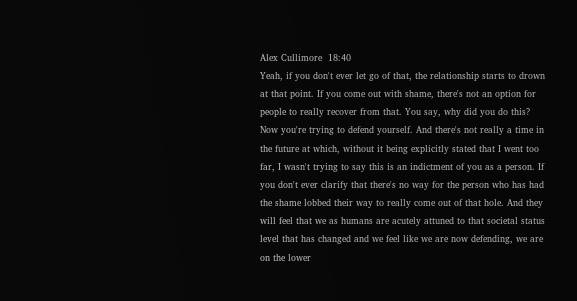Alex Cullimore  18:40
Yeah, if you don't ever let go of that, the relationship starts to drown at that point. If you come out with shame, there's not an option for people to really recover from that. You say, why did you do this? Now you're trying to defend yourself. And there's not really a time in the future at which, without it being explicitly stated that I went too far, I wasn't trying to say this is an indictment of you as a person. If you don't ever clarify that there's no way for the person who has had the shame lobbed their way to really come out of that hole. And they will feel that we as humans are acutely attuned to that societal status level that has changed and we feel like we are now defending, we are on the lower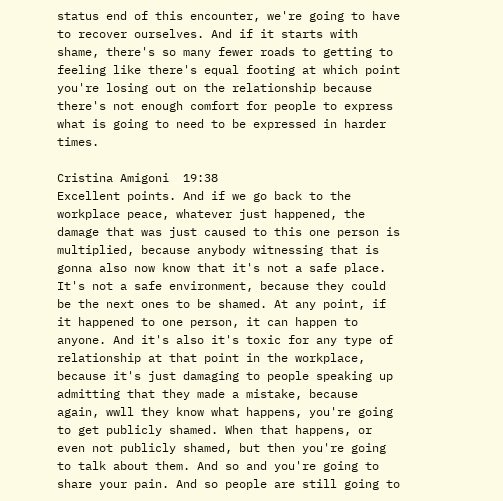status end of this encounter, we're going to have to recover ourselves. And if it starts with shame, there's so many fewer roads to getting to feeling like there's equal footing at which point you're losing out on the relationship because there's not enough comfort for people to express what is going to need to be expressed in harder times.

Cristina Amigoni  19:38
Excellent points. And if we go back to the workplace peace, whatever just happened, the damage that was just caused to this one person is multiplied, because anybody witnessing that is gonna also now know that it's not a safe place. It's not a safe environment, because they could be the next ones to be shamed. At any point, if it happened to one person, it can happen to anyone. And it's also it's toxic for any type of relationship at that point in the workplace, because it's just damaging to people speaking up admitting that they made a mistake, because again, wwll they know what happens, you're going to get publicly shamed. When that happens, or even not publicly shamed, but then you're going to talk about them. And so and you're going to share your pain. And so people are still going to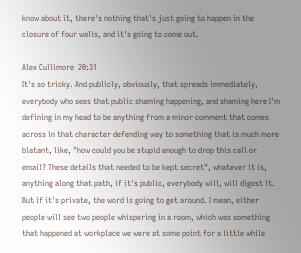know about it, there's nothing that's just going to happen in the closure of four walls, and it's going to come out.

Alex Cullimore  20:31
It's so tricky. And publicly, obviously, that spreads immediately, everybody who sees that public shaming happening, and shaming here I'm defining in my head to be anything from a minor comment that comes across in that character defending way to something that is much more blatant, like, "how could you be stupid enough to drop this call or email? These details that needed to be kept secret", whatever it is, anything along that path, if it's public, everybody will, will digest it. But if it's private, the word is going to get around. I mean, either people will see two people whispering in a room, which was something that happened at workplace we were at some point for a little while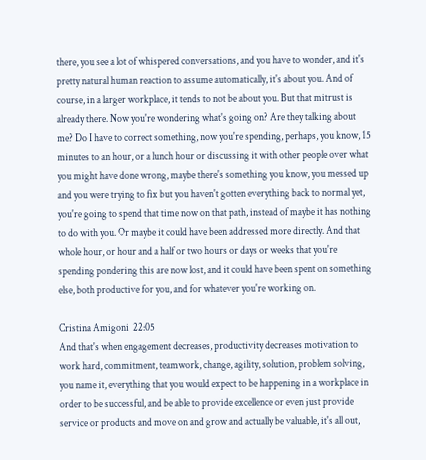there, you see a lot of whispered conversations, and you have to wonder, and it's pretty natural human reaction to assume automatically, it's about you. And of course, in a larger workplace, it tends to not be about you. But that mitrust is already there. Now you're wondering what's going on? Are they talking about me? Do I have to correct something, now you're spending, perhaps, you know, 15 minutes to an hour, or a lunch hour or discussing it with other people over what you might have done wrong, maybe there's something you know, you messed up and you were trying to fix but you haven't gotten everything back to normal yet, you're going to spend that time now on that path, instead of maybe it has nothing to do with you. Or maybe it could have been addressed more directly. And that whole hour, or hour and a half or two hours or days or weeks that you're spending pondering this are now lost, and it could have been spent on something else, both productive for you, and for whatever you're working on.

Cristina Amigoni  22:05
And that's when engagement decreases, productivity decreases motivation to work hard, commitment, teamwork, change, agility, solution, problem solving, you name it, everything that you would expect to be happening in a workplace in order to be successful, and be able to provide excellence or even just provide service or products and move on and grow and actually be valuable, it's all out,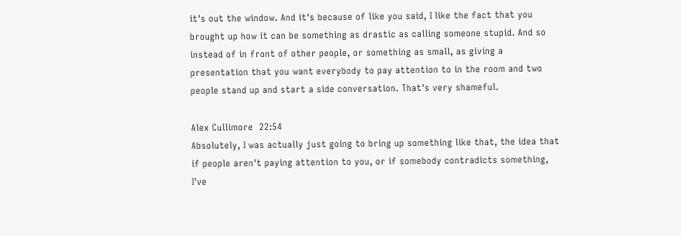it's out the window. And it's because of like you said, I like the fact that you brought up how it can be something as drastic as calling someone stupid. And so instead of in front of other people, or something as small, as giving a presentation that you want everybody to pay attention to in the room and two people stand up and start a side conversation. That's very shameful.

Alex Cullimore  22:54
Absolutely, I was actually just going to bring up something like that, the idea that if people aren't paying attention to you, or if somebody contradicts something, I've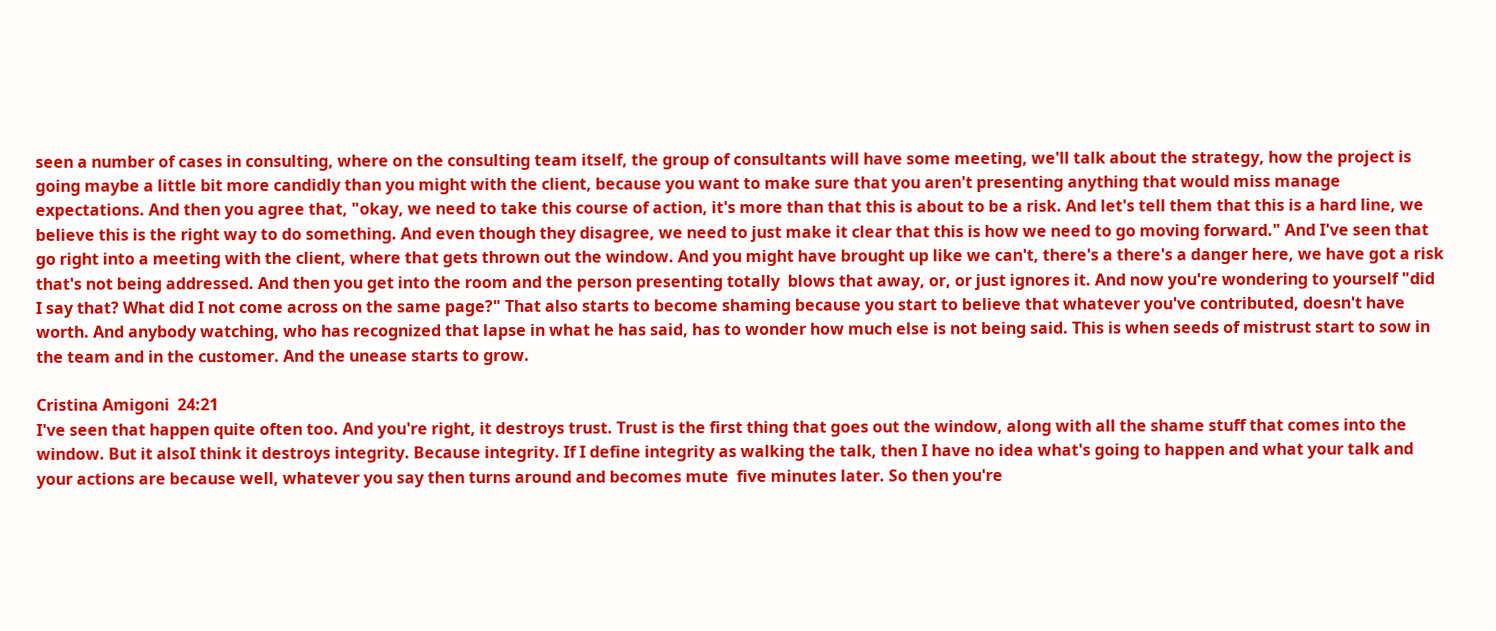seen a number of cases in consulting, where on the consulting team itself, the group of consultants will have some meeting, we'll talk about the strategy, how the project is going maybe a little bit more candidly than you might with the client, because you want to make sure that you aren't presenting anything that would miss manage expectations. And then you agree that, "okay, we need to take this course of action, it's more than that this is about to be a risk. And let's tell them that this is a hard line, we believe this is the right way to do something. And even though they disagree, we need to just make it clear that this is how we need to go moving forward." And I've seen that go right into a meeting with the client, where that gets thrown out the window. And you might have brought up like we can't, there's a there's a danger here, we have got a risk that's not being addressed. And then you get into the room and the person presenting totally  blows that away, or, or just ignores it. And now you're wondering to yourself "did I say that? What did I not come across on the same page?" That also starts to become shaming because you start to believe that whatever you've contributed, doesn't have worth. And anybody watching, who has recognized that lapse in what he has said, has to wonder how much else is not being said. This is when seeds of mistrust start to sow in the team and in the customer. And the unease starts to grow.

Cristina Amigoni  24:21
I've seen that happen quite often too. And you're right, it destroys trust. Trust is the first thing that goes out the window, along with all the shame stuff that comes into the window. But it alsoI think it destroys integrity. Because integrity. If I define integrity as walking the talk, then I have no idea what's going to happen and what your talk and your actions are because well, whatever you say then turns around and becomes mute  five minutes later. So then you're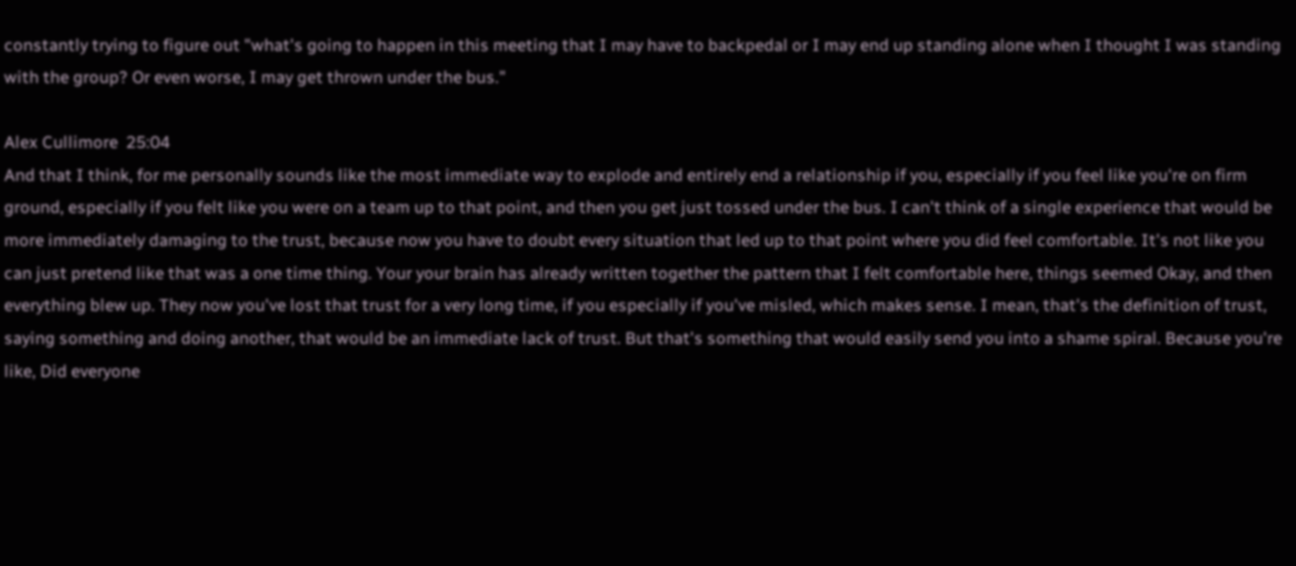constantly trying to figure out "what's going to happen in this meeting that I may have to backpedal or I may end up standing alone when I thought I was standing with the group? Or even worse, I may get thrown under the bus."

Alex Cullimore  25:04
And that I think, for me personally sounds like the most immediate way to explode and entirely end a relationship if you, especially if you feel like you're on firm ground, especially if you felt like you were on a team up to that point, and then you get just tossed under the bus. I can't think of a single experience that would be more immediately damaging to the trust, because now you have to doubt every situation that led up to that point where you did feel comfortable. It's not like you can just pretend like that was a one time thing. Your your brain has already written together the pattern that I felt comfortable here, things seemed Okay, and then everything blew up. They now you've lost that trust for a very long time, if you especially if you've misled, which makes sense. I mean, that's the definition of trust, saying something and doing another, that would be an immediate lack of trust. But that's something that would easily send you into a shame spiral. Because you're like, Did everyone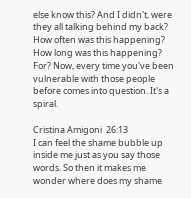else know this? And I didn't, were they all talking behind my back? How often was this happening? How long was this happening? For? Now, every time you've been vulnerable with those people before comes into question. It's a spiral.

Cristina Amigoni  26:13
I can feel the shame bubble up inside me just as you say those words. So then it makes me wonder where does my shame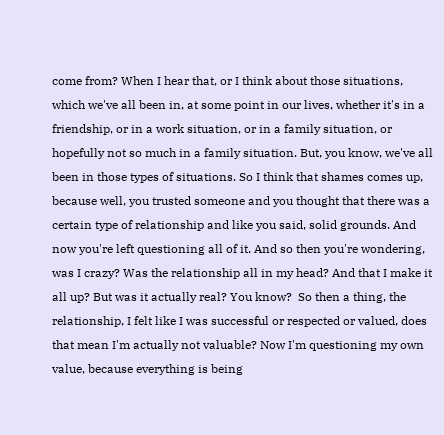come from? When I hear that, or I think about those situations, which we've all been in, at some point in our lives, whether it's in a friendship, or in a work situation, or in a family situation, or hopefully not so much in a family situation. But, you know, we've all been in those types of situations. So I think that shames comes up, because well, you trusted someone and you thought that there was a certain type of relationship and like you said, solid grounds. And now you're left questioning all of it. And so then you're wondering, was I crazy? Was the relationship all in my head? And that I make it all up? But was it actually real? You know?  So then a thing, the relationship, I felt like I was successful or respected or valued, does that mean I'm actually not valuable? Now I'm questioning my own value, because everything is being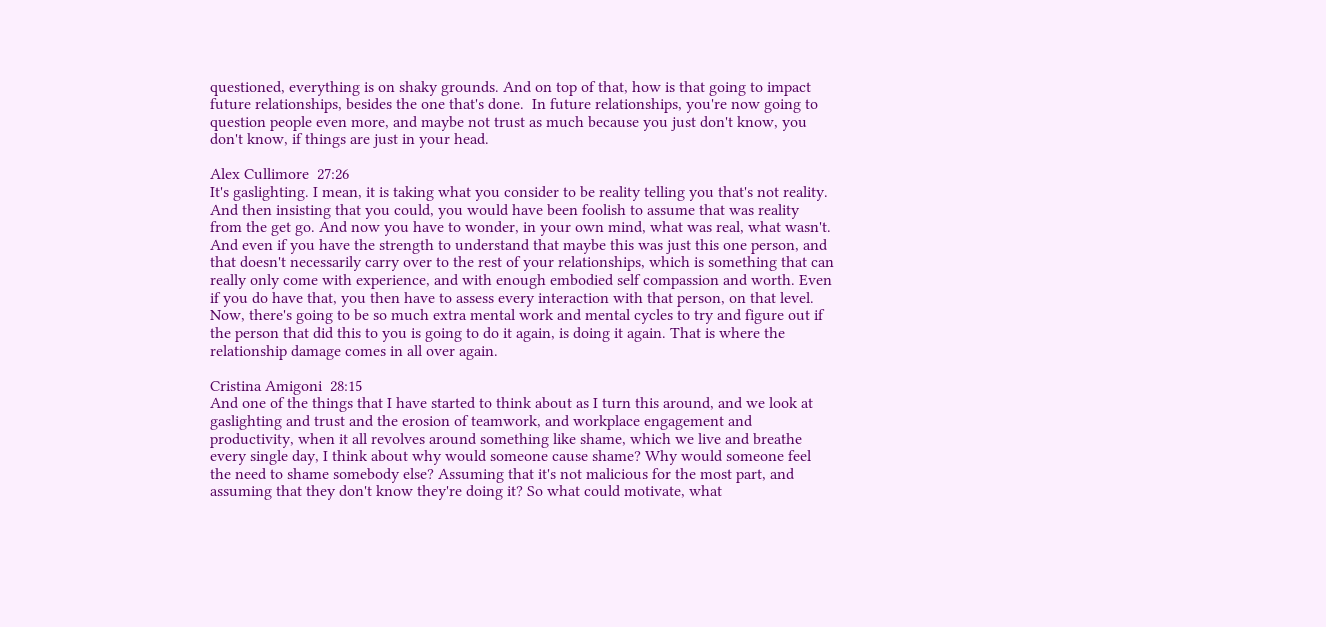questioned, everything is on shaky grounds. And on top of that, how is that going to impact future relationships, besides the one that's done.  In future relationships, you're now going to question people even more, and maybe not trust as much because you just don't know, you don't know, if things are just in your head.

Alex Cullimore  27:26
It's gaslighting. I mean, it is taking what you consider to be reality telling you that's not reality. And then insisting that you could, you would have been foolish to assume that was reality from the get go. And now you have to wonder, in your own mind, what was real, what wasn't. And even if you have the strength to understand that maybe this was just this one person, and that doesn't necessarily carry over to the rest of your relationships, which is something that can really only come with experience, and with enough embodied self compassion and worth. Even if you do have that, you then have to assess every interaction with that person, on that level. Now, there's going to be so much extra mental work and mental cycles to try and figure out if the person that did this to you is going to do it again, is doing it again. That is where the relationship damage comes in all over again.

Cristina Amigoni  28:15
And one of the things that I have started to think about as I turn this around, and we look at gaslighting and trust and the erosion of teamwork, and workplace engagement and productivity, when it all revolves around something like shame, which we live and breathe every single day, I think about why would someone cause shame? Why would someone feel the need to shame somebody else? Assuming that it's not malicious for the most part, and assuming that they don't know they're doing it? So what could motivate, what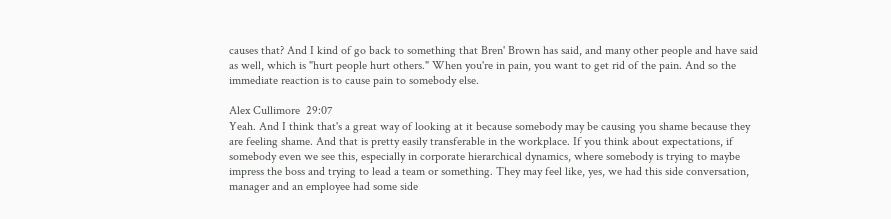causes that? And I kind of go back to something that Bren' Brown has said, and many other people and have said as well, which is "hurt people hurt others." When you're in pain, you want to get rid of the pain. And so the immediate reaction is to cause pain to somebody else.

Alex Cullimore  29:07
Yeah. And I think that's a great way of looking at it because somebody may be causing you shame because they are feeling shame. And that is pretty easily transferable in the workplace. If you think about expectations, if somebody even we see this, especially in corporate hierarchical dynamics, where somebody is trying to maybe impress the boss and trying to lead a team or something. They may feel like, yes, we had this side conversation, manager and an employee had some side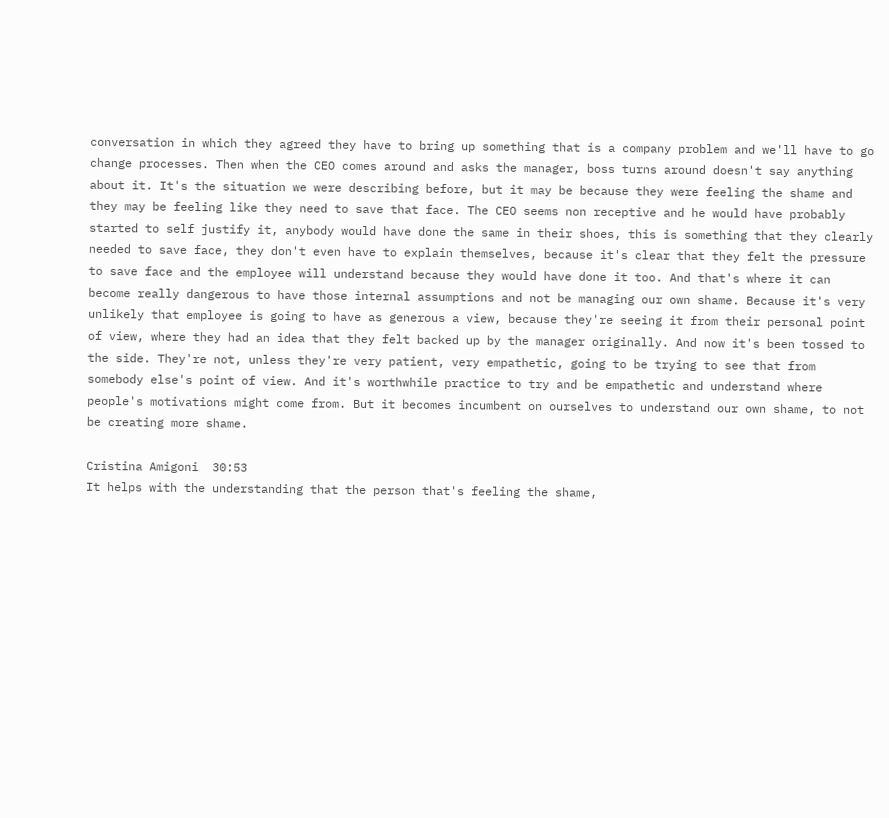conversation in which they agreed they have to bring up something that is a company problem and we'll have to go change processes. Then when the CEO comes around and asks the manager, boss turns around doesn't say anything about it. It's the situation we were describing before, but it may be because they were feeling the shame and they may be feeling like they need to save that face. The CEO seems non receptive and he would have probably started to self justify it, anybody would have done the same in their shoes, this is something that they clearly needed to save face, they don't even have to explain themselves, because it's clear that they felt the pressure to save face and the employee will understand because they would have done it too. And that's where it can become really dangerous to have those internal assumptions and not be managing our own shame. Because it's very unlikely that employee is going to have as generous a view, because they're seeing it from their personal point of view, where they had an idea that they felt backed up by the manager originally. And now it's been tossed to the side. They're not, unless they're very patient, very empathetic, going to be trying to see that from somebody else's point of view. And it's worthwhile practice to try and be empathetic and understand where people's motivations might come from. But it becomes incumbent on ourselves to understand our own shame, to not be creating more shame.

Cristina Amigoni  30:53
It helps with the understanding that the person that's feeling the shame,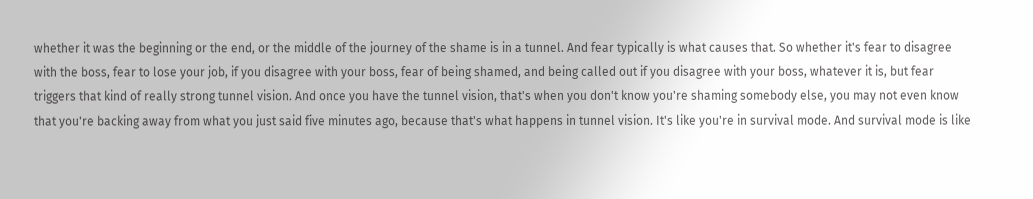whether it was the beginning or the end, or the middle of the journey of the shame is in a tunnel. And fear typically is what causes that. So whether it's fear to disagree with the boss, fear to lose your job, if you disagree with your boss, fear of being shamed, and being called out if you disagree with your boss, whatever it is, but fear triggers that kind of really strong tunnel vision. And once you have the tunnel vision, that's when you don't know you're shaming somebody else, you may not even know that you're backing away from what you just said five minutes ago, because that's what happens in tunnel vision. It's like you're in survival mode. And survival mode is like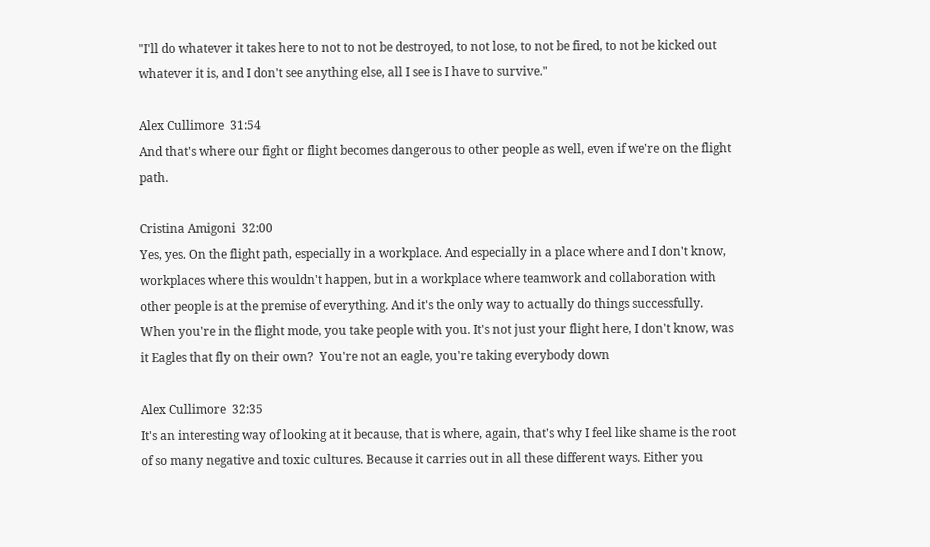"I'll do whatever it takes here to not to not be destroyed, to not lose, to not be fired, to not be kicked out whatever it is, and I don't see anything else, all I see is I have to survive."

Alex Cullimore  31:54
And that's where our fight or flight becomes dangerous to other people as well, even if we're on the flight path.

Cristina Amigoni  32:00
Yes, yes. On the flight path, especially in a workplace. And especially in a place where and I don't know, workplaces where this wouldn't happen, but in a workplace where teamwork and collaboration with other people is at the premise of everything. And it's the only way to actually do things successfully. When you're in the flight mode, you take people with you. It's not just your flight here, I don't know, was it Eagles that fly on their own?  You're not an eagle, you're taking everybody down

Alex Cullimore  32:35
It's an interesting way of looking at it because, that is where, again, that's why I feel like shame is the root of so many negative and toxic cultures. Because it carries out in all these different ways. Either you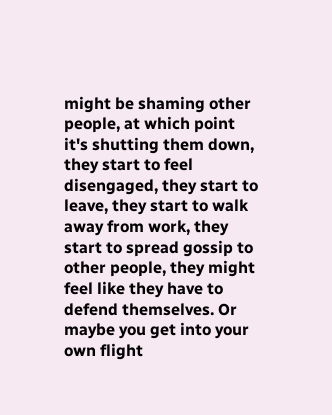might be shaming other people, at which point it's shutting them down, they start to feel disengaged, they start to leave, they start to walk away from work, they start to spread gossip to other people, they might feel like they have to defend themselves. Or maybe you get into your own flight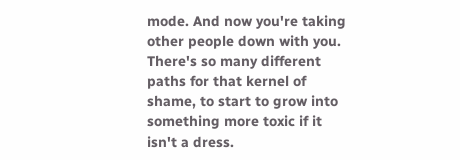mode. And now you're taking other people down with you. There's so many different paths for that kernel of shame, to start to grow into something more toxic if it isn't a dress.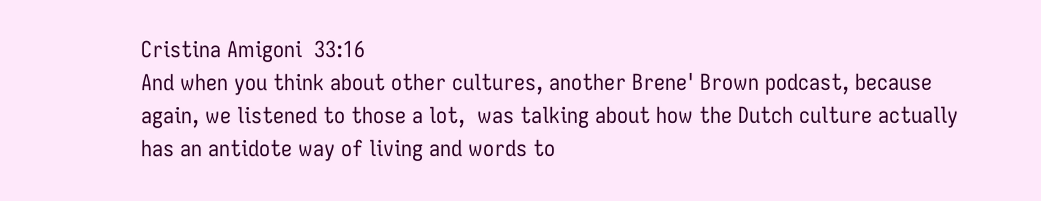Cristina Amigoni  33:16
And when you think about other cultures, another Brene' Brown podcast, because again, we listened to those a lot,  was talking about how the Dutch culture actually has an antidote way of living and words to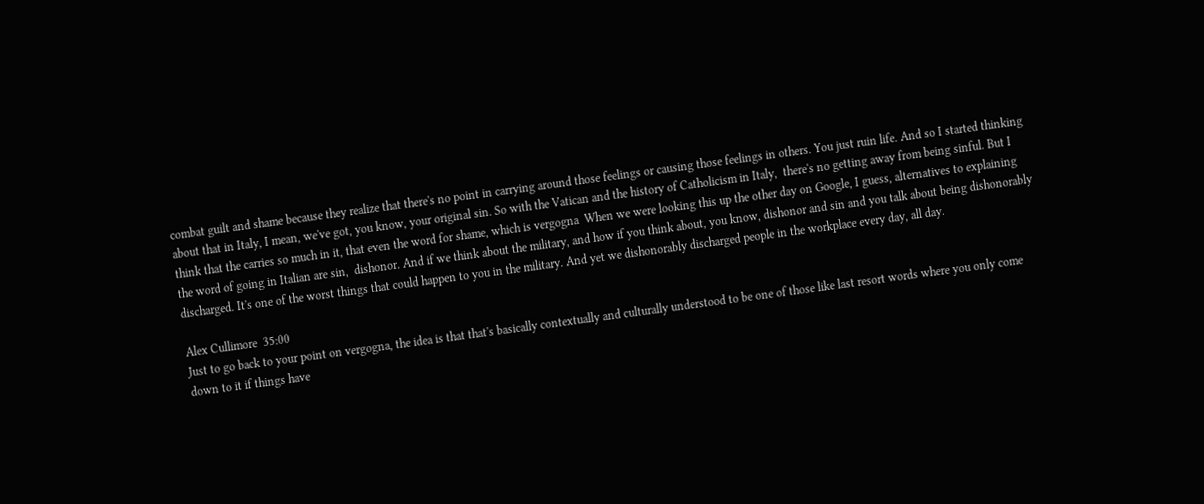combat guilt and shame because they realize that there's no point in carrying around those feelings or causing those feelings in others. You just ruin life. And so I started thinking about that in Italy, I mean, we've got, you know, your original sin. So with the Vatican and the history of Catholicism in Italy,  there's no getting away from being sinful. But I think that the carries so much in it, that even the word for shame, which is vergogna  When we were looking this up the other day on Google, I guess, alternatives to explaining the word of going in Italian are sin,  dishonor. And if we think about the military, and how if you think about, you know, dishonor and sin and you talk about being dishonorably discharged. It's one of the worst things that could happen to you in the military. And yet we dishonorably discharged people in the workplace every day, all day.

Alex Cullimore  35:00
Just to go back to your point on vergogna, the idea is that that's basically contextually and culturally understood to be one of those like last resort words where you only come down to it if things have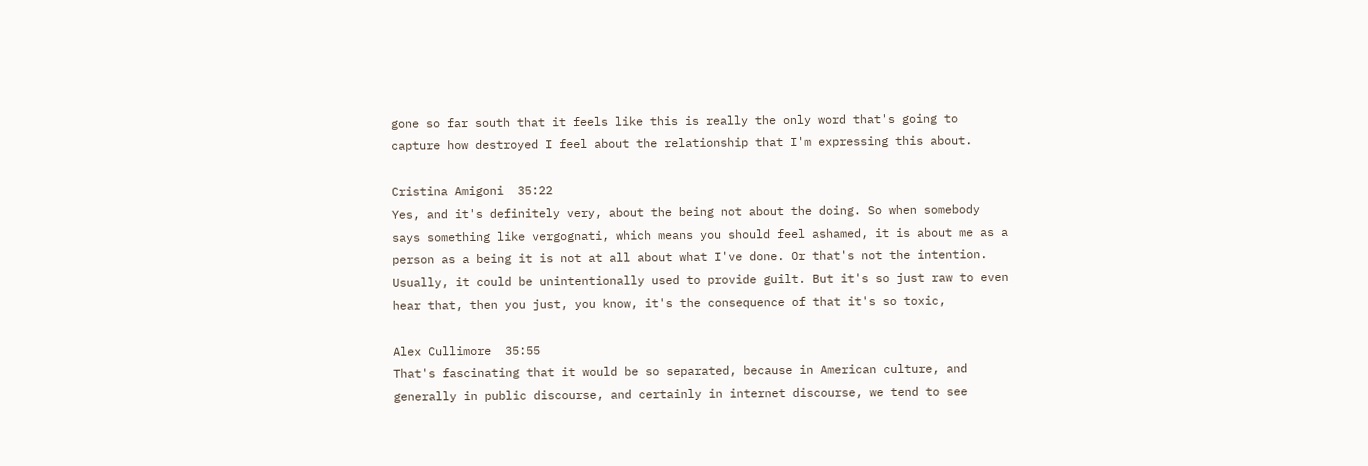gone so far south that it feels like this is really the only word that's going to capture how destroyed I feel about the relationship that I'm expressing this about.

Cristina Amigoni  35:22
Yes, and it's definitely very, about the being not about the doing. So when somebody says something like vergognati, which means you should feel ashamed, it is about me as a person as a being it is not at all about what I've done. Or that's not the intention. Usually, it could be unintentionally used to provide guilt. But it's so just raw to even hear that, then you just, you know, it's the consequence of that it's so toxic,

Alex Cullimore  35:55
That's fascinating that it would be so separated, because in American culture, and generally in public discourse, and certainly in internet discourse, we tend to see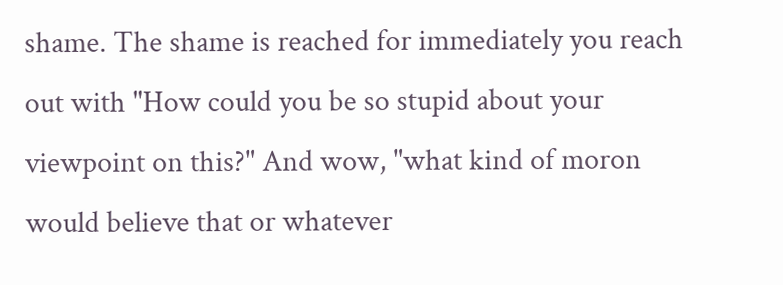shame. The shame is reached for immediately you reach out with "How could you be so stupid about your viewpoint on this?" And wow, "what kind of moron would believe that or whatever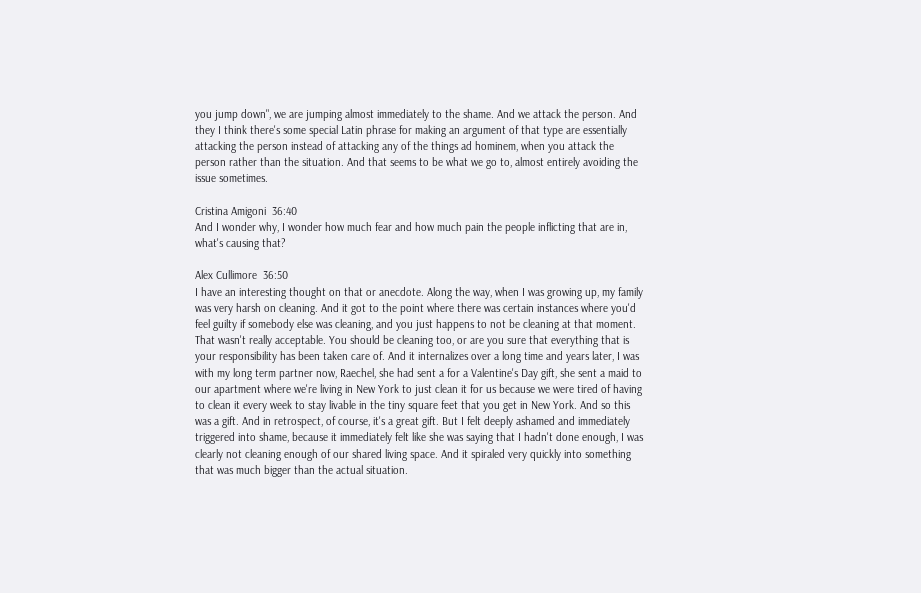you jump down", we are jumping almost immediately to the shame. And we attack the person. And they I think there's some special Latin phrase for making an argument of that type are essentially attacking the person instead of attacking any of the things ad hominem, when you attack the person rather than the situation. And that seems to be what we go to, almost entirely avoiding the issue sometimes.

Cristina Amigoni  36:40
And I wonder why, I wonder how much fear and how much pain the people inflicting that are in, what's causing that?

Alex Cullimore  36:50
I have an interesting thought on that or anecdote. Along the way, when I was growing up, my family was very harsh on cleaning. And it got to the point where there was certain instances where you'd feel guilty if somebody else was cleaning, and you just happens to not be cleaning at that moment. That wasn't really acceptable. You should be cleaning too, or are you sure that everything that is your responsibility has been taken care of. And it internalizes over a long time and years later, I was with my long term partner now, Raechel, she had sent a for a Valentine's Day gift, she sent a maid to our apartment where we're living in New York to just clean it for us because we were tired of having to clean it every week to stay livable in the tiny square feet that you get in New York. And so this was a gift. And in retrospect, of course, it's a great gift. But I felt deeply ashamed and immediately triggered into shame, because it immediately felt like she was saying that I hadn't done enough, I was clearly not cleaning enough of our shared living space. And it spiraled very quickly into something that was much bigger than the actual situation.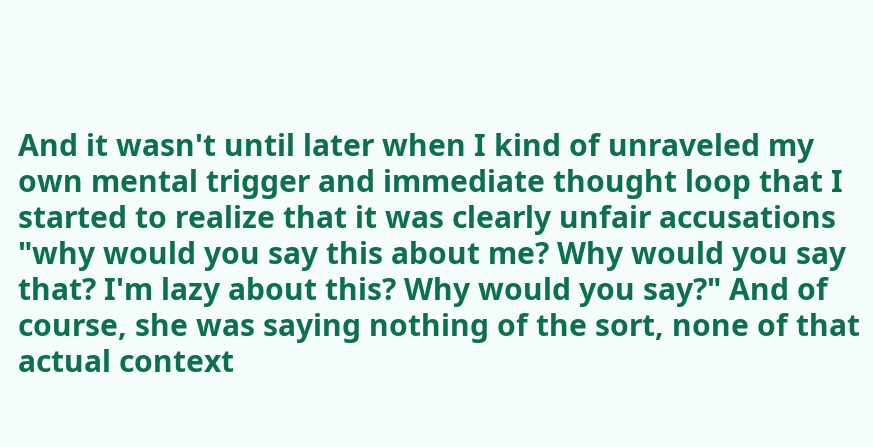And it wasn't until later when I kind of unraveled my own mental trigger and immediate thought loop that I started to realize that it was clearly unfair accusations "why would you say this about me? Why would you say that? I'm lazy about this? Why would you say?" And of course, she was saying nothing of the sort, none of that actual context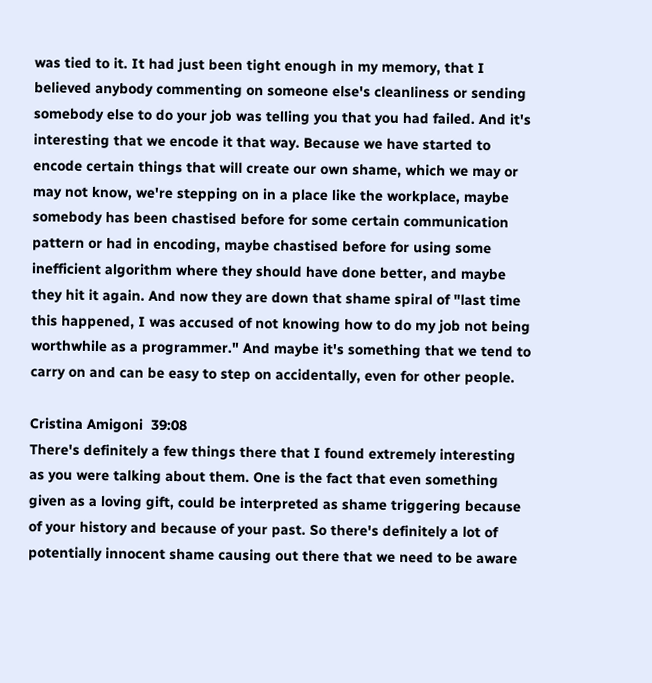was tied to it. It had just been tight enough in my memory, that I believed anybody commenting on someone else's cleanliness or sending somebody else to do your job was telling you that you had failed. And it's interesting that we encode it that way. Because we have started to encode certain things that will create our own shame, which we may or may not know, we're stepping on in a place like the workplace, maybe somebody has been chastised before for some certain communication pattern or had in encoding, maybe chastised before for using some inefficient algorithm where they should have done better, and maybe they hit it again. And now they are down that shame spiral of "last time this happened, I was accused of not knowing how to do my job not being worthwhile as a programmer." And maybe it's something that we tend to carry on and can be easy to step on accidentally, even for other people.

Cristina Amigoni  39:08
There's definitely a few things there that I found extremely interesting as you were talking about them. One is the fact that even something  given as a loving gift, could be interpreted as shame triggering because of your history and because of your past. So there's definitely a lot of potentially innocent shame causing out there that we need to be aware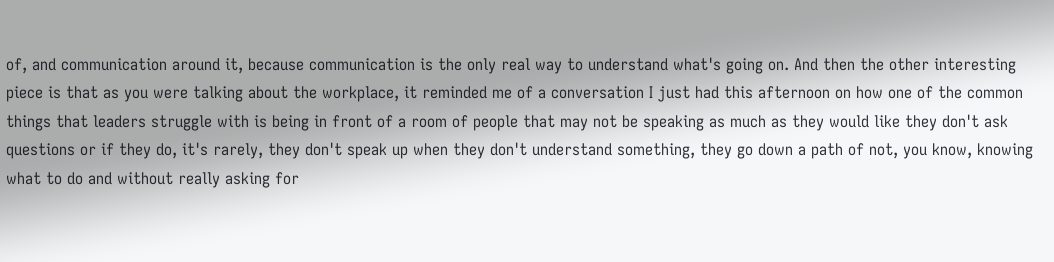of, and communication around it, because communication is the only real way to understand what's going on. And then the other interesting piece is that as you were talking about the workplace, it reminded me of a conversation I just had this afternoon on how one of the common things that leaders struggle with is being in front of a room of people that may not be speaking as much as they would like they don't ask questions or if they do, it's rarely, they don't speak up when they don't understand something, they go down a path of not, you know, knowing what to do and without really asking for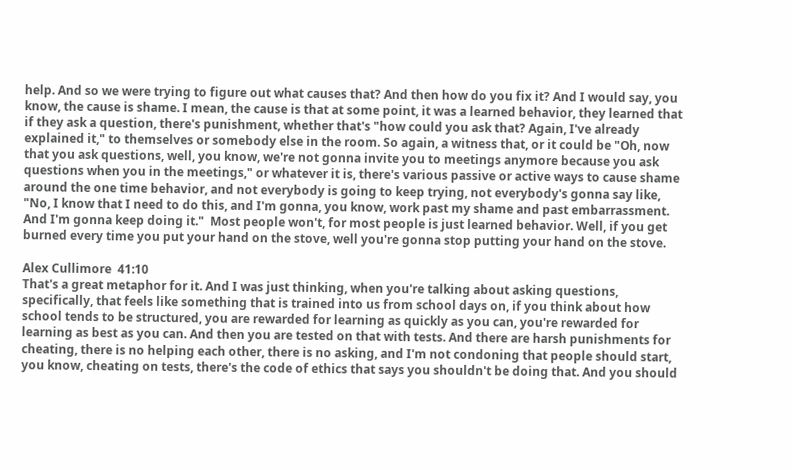help. And so we were trying to figure out what causes that? And then how do you fix it? And I would say, you know, the cause is shame. I mean, the cause is that at some point, it was a learned behavior, they learned that if they ask a question, there's punishment, whether that's "how could you ask that? Again, I've already explained it," to themselves or somebody else in the room. So again, a witness that, or it could be "Oh, now that you ask questions, well, you know, we're not gonna invite you to meetings anymore because you ask questions when you in the meetings," or whatever it is, there's various passive or active ways to cause shame around the one time behavior, and not everybody is going to keep trying, not everybody's gonna say like, "No, I know that I need to do this, and I'm gonna, you know, work past my shame and past embarrassment. And I'm gonna keep doing it."  Most people won't, for most people is just learned behavior. Well, if you get burned every time you put your hand on the stove, well you're gonna stop putting your hand on the stove.

Alex Cullimore  41:10
That's a great metaphor for it. And I was just thinking, when you're talking about asking questions, specifically, that feels like something that is trained into us from school days on, if you think about how school tends to be structured, you are rewarded for learning as quickly as you can, you're rewarded for learning as best as you can. And then you are tested on that with tests. And there are harsh punishments for cheating, there is no helping each other, there is no asking, and I'm not condoning that people should start, you know, cheating on tests, there's the code of ethics that says you shouldn't be doing that. And you should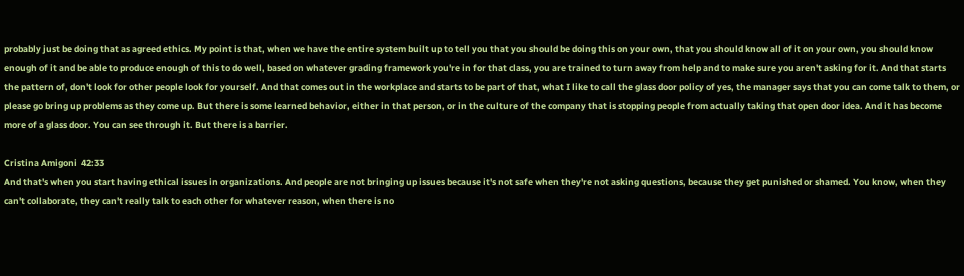probably just be doing that as agreed ethics. My point is that, when we have the entire system built up to tell you that you should be doing this on your own, that you should know all of it on your own, you should know enough of it and be able to produce enough of this to do well, based on whatever grading framework you're in for that class, you are trained to turn away from help and to make sure you aren't asking for it. And that starts the pattern of, don't look for other people look for yourself. And that comes out in the workplace and starts to be part of that, what I like to call the glass door policy of yes, the manager says that you can come talk to them, or please go bring up problems as they come up. But there is some learned behavior, either in that person, or in the culture of the company that is stopping people from actually taking that open door idea. And it has become more of a glass door. You can see through it. But there is a barrier.

Cristina Amigoni  42:33
And that's when you start having ethical issues in organizations. And people are not bringing up issues because it's not safe when they're not asking questions, because they get punished or shamed. You know, when they can't collaborate, they can't really talk to each other for whatever reason, when there is no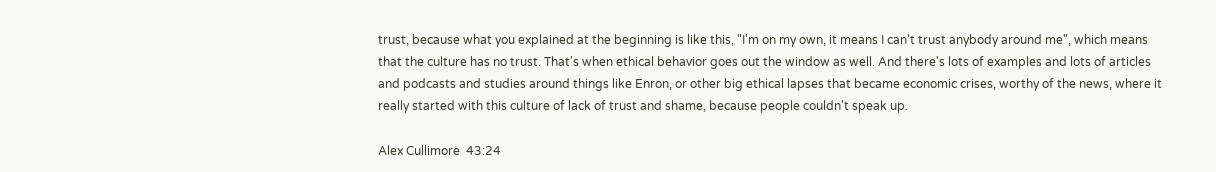trust, because what you explained at the beginning is like this, "I'm on my own, it means I can't trust anybody around me", which means that the culture has no trust. That's when ethical behavior goes out the window as well. And there's lots of examples and lots of articles and podcasts and studies around things like Enron, or other big ethical lapses that became economic crises, worthy of the news, where it really started with this culture of lack of trust and shame, because people couldn't speak up.

Alex Cullimore  43:24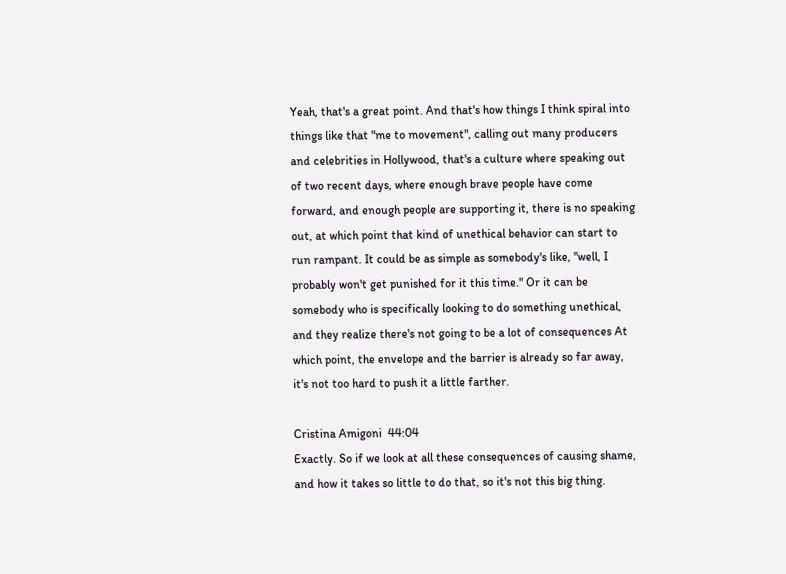Yeah, that's a great point. And that's how things I think spiral into things like that "me to movement", calling out many producers and celebrities in Hollywood, that's a culture where speaking out of two recent days, where enough brave people have come forward, and enough people are supporting it, there is no speaking out, at which point that kind of unethical behavior can start to run rampant. It could be as simple as somebody's like, "well, I probably won't get punished for it this time." Or it can be somebody who is specifically looking to do something unethical, and they realize there's not going to be a lot of consequences At which point, the envelope and the barrier is already so far away, it's not too hard to push it a little farther.

Cristina Amigoni  44:04
Exactly. So if we look at all these consequences of causing shame, and how it takes so little to do that, so it's not this big thing.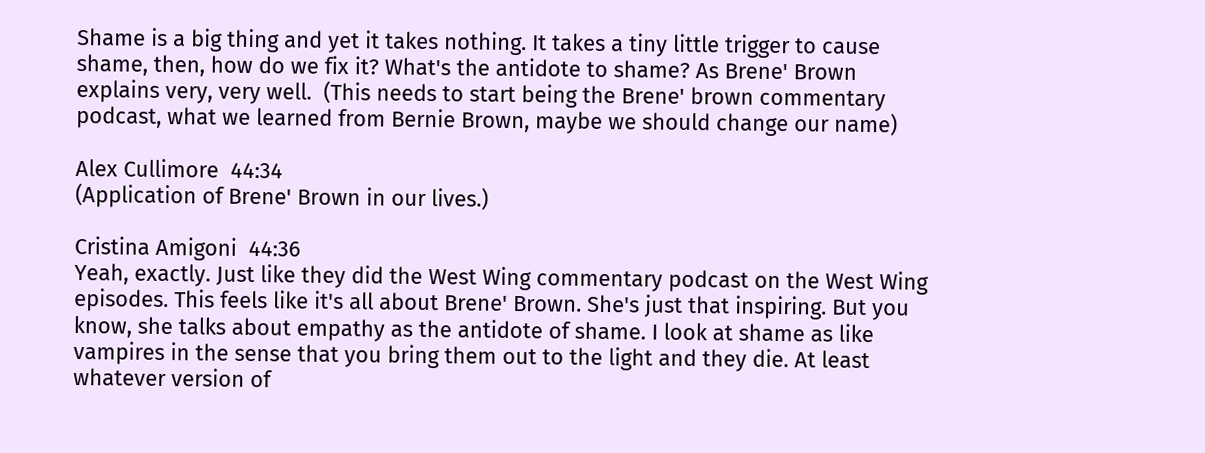Shame is a big thing and yet it takes nothing. It takes a tiny little trigger to cause shame, then, how do we fix it? What's the antidote to shame? As Brene' Brown explains very, very well.  (This needs to start being the Brene' brown commentary podcast, what we learned from Bernie Brown, maybe we should change our name)

Alex Cullimore  44:34
(Application of Brene' Brown in our lives.)

Cristina Amigoni  44:36
Yeah, exactly. Just like they did the West Wing commentary podcast on the West Wing episodes. This feels like it's all about Brene' Brown. She's just that inspiring. But you know, she talks about empathy as the antidote of shame. I look at shame as like vampires in the sense that you bring them out to the light and they die. At least whatever version of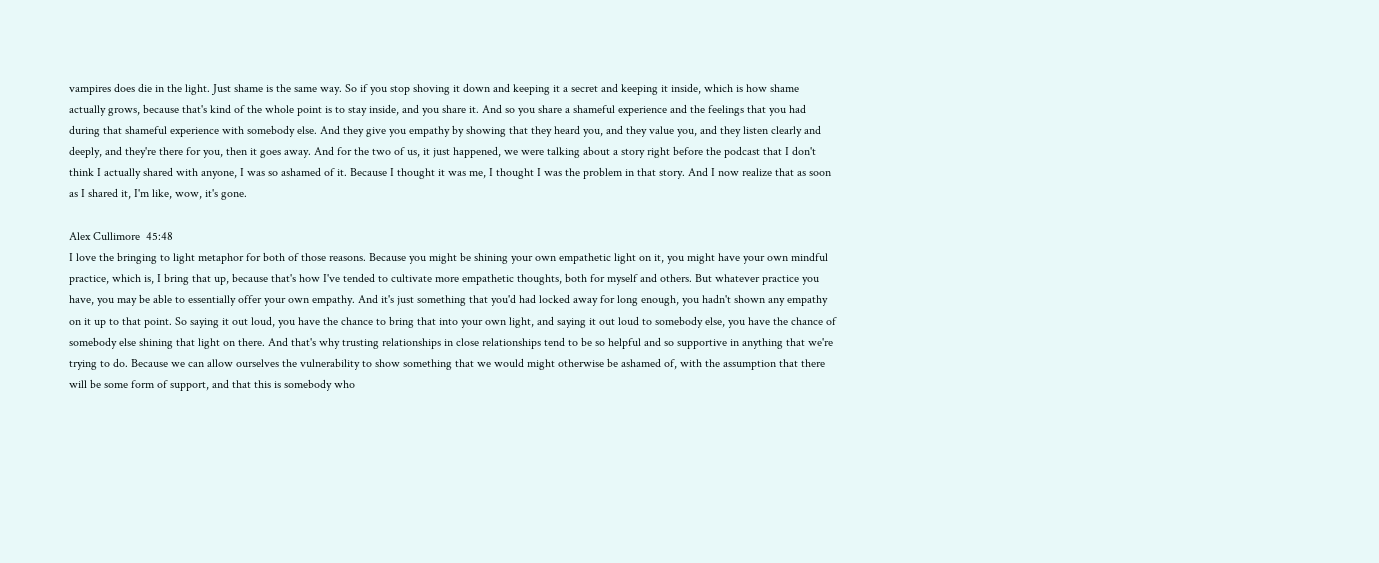vampires does die in the light. Just shame is the same way. So if you stop shoving it down and keeping it a secret and keeping it inside, which is how shame actually grows, because that's kind of the whole point is to stay inside, and you share it. And so you share a shameful experience and the feelings that you had during that shameful experience with somebody else. And they give you empathy by showing that they heard you, and they value you, and they listen clearly and deeply, and they're there for you, then it goes away. And for the two of us, it just happened, we were talking about a story right before the podcast that I don't think I actually shared with anyone, I was so ashamed of it. Because I thought it was me, I thought I was the problem in that story. And I now realize that as soon as I shared it, I'm like, wow, it's gone.

Alex Cullimore  45:48
I love the bringing to light metaphor for both of those reasons. Because you might be shining your own empathetic light on it, you might have your own mindful practice, which is, I bring that up, because that's how I've tended to cultivate more empathetic thoughts, both for myself and others. But whatever practice you have, you may be able to essentially offer your own empathy. And it's just something that you'd had locked away for long enough, you hadn't shown any empathy on it up to that point. So saying it out loud, you have the chance to bring that into your own light, and saying it out loud to somebody else, you have the chance of somebody else shining that light on there. And that's why trusting relationships in close relationships tend to be so helpful and so supportive in anything that we're trying to do. Because we can allow ourselves the vulnerability to show something that we would might otherwise be ashamed of, with the assumption that there will be some form of support, and that this is somebody who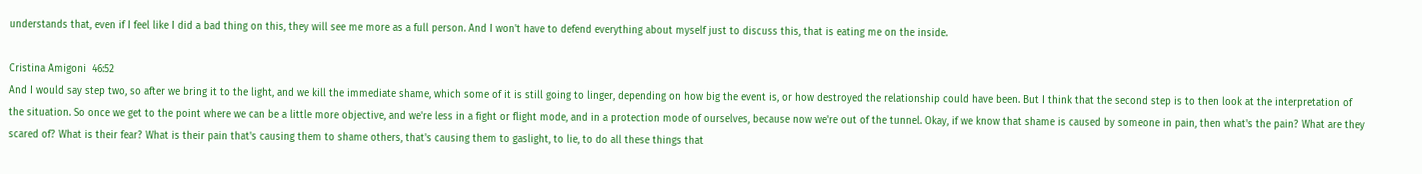understands that, even if I feel like I did a bad thing on this, they will see me more as a full person. And I won't have to defend everything about myself just to discuss this, that is eating me on the inside.

Cristina Amigoni  46:52
And I would say step two, so after we bring it to the light, and we kill the immediate shame, which some of it is still going to linger, depending on how big the event is, or how destroyed the relationship could have been. But I think that the second step is to then look at the interpretation of the situation. So once we get to the point where we can be a little more objective, and we're less in a fight or flight mode, and in a protection mode of ourselves, because now we're out of the tunnel. Okay, if we know that shame is caused by someone in pain, then what's the pain? What are they scared of? What is their fear? What is their pain that's causing them to shame others, that's causing them to gaslight, to lie, to do all these things that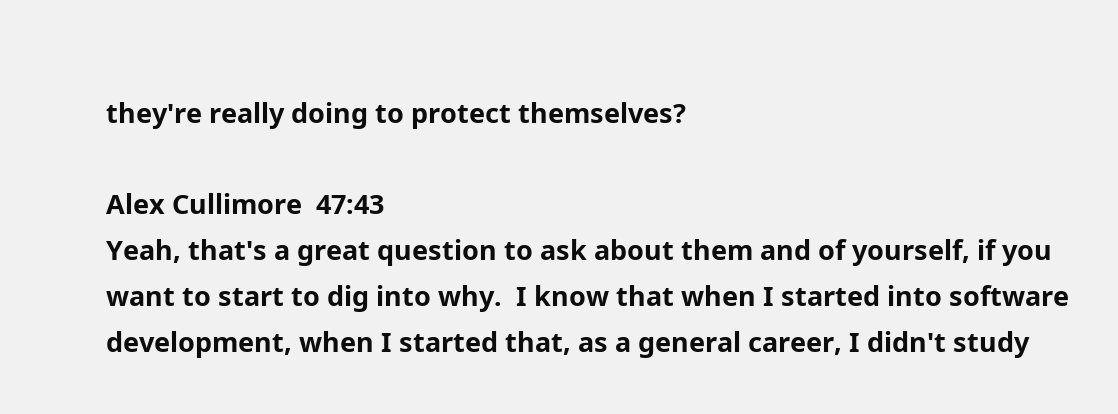they're really doing to protect themselves?

Alex Cullimore  47:43
Yeah, that's a great question to ask about them and of yourself, if you want to start to dig into why.  I know that when I started into software development, when I started that, as a general career, I didn't study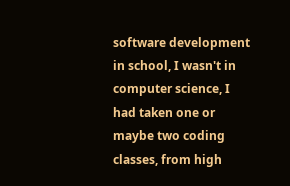software development in school, I wasn't in computer science, I had taken one or maybe two coding classes, from high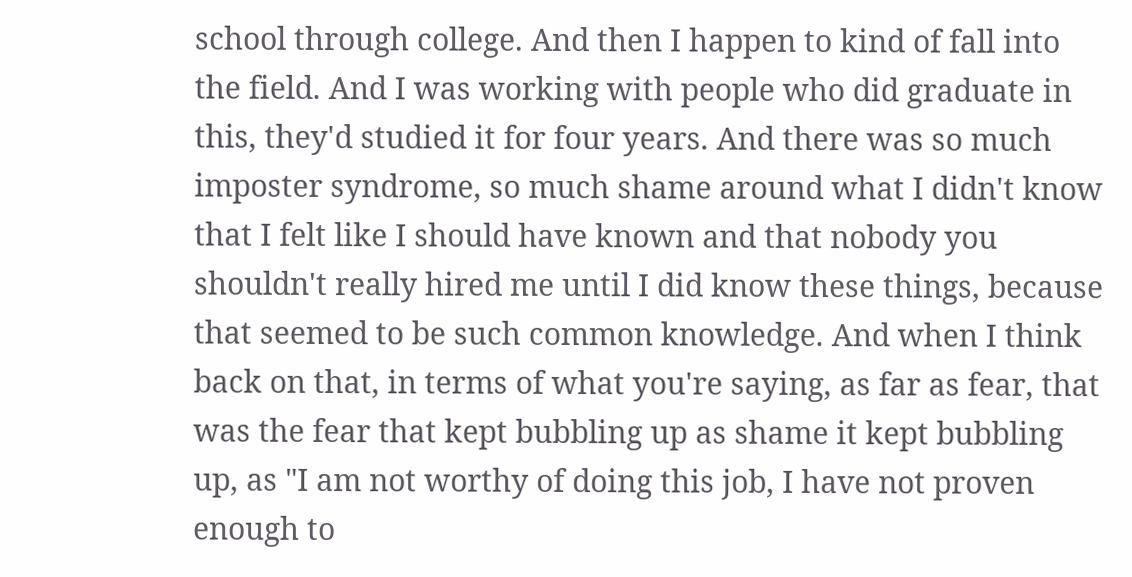school through college. And then I happen to kind of fall into the field. And I was working with people who did graduate in this, they'd studied it for four years. And there was so much imposter syndrome, so much shame around what I didn't know that I felt like I should have known and that nobody you shouldn't really hired me until I did know these things, because that seemed to be such common knowledge. And when I think back on that, in terms of what you're saying, as far as fear, that was the fear that kept bubbling up as shame it kept bubbling up, as "I am not worthy of doing this job, I have not proven enough to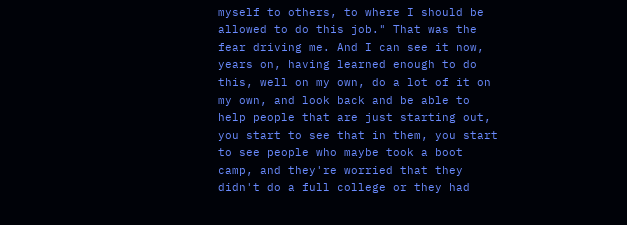myself to others, to where I should be allowed to do this job." That was the fear driving me. And I can see it now, years on, having learned enough to do this, well on my own, do a lot of it on my own, and look back and be able to help people that are just starting out, you start to see that in them, you start to see people who maybe took a boot camp, and they're worried that they didn't do a full college or they had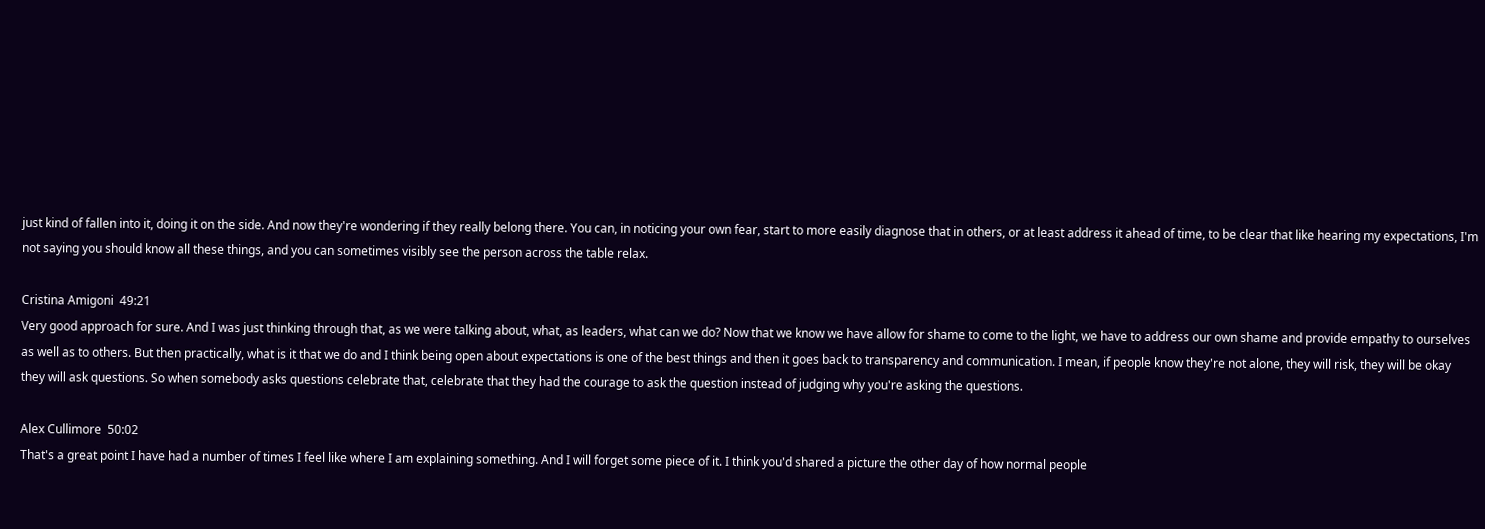just kind of fallen into it, doing it on the side. And now they're wondering if they really belong there. You can, in noticing your own fear, start to more easily diagnose that in others, or at least address it ahead of time, to be clear that like hearing my expectations, I'm not saying you should know all these things, and you can sometimes visibly see the person across the table relax.

Cristina Amigoni  49:21
Very good approach for sure. And I was just thinking through that, as we were talking about, what, as leaders, what can we do? Now that we know we have allow for shame to come to the light, we have to address our own shame and provide empathy to ourselves as well as to others. But then practically, what is it that we do and I think being open about expectations is one of the best things and then it goes back to transparency and communication. I mean, if people know they're not alone, they will risk, they will be okay they will ask questions. So when somebody asks questions celebrate that, celebrate that they had the courage to ask the question instead of judging why you're asking the questions.

Alex Cullimore  50:02
That's a great point I have had a number of times I feel like where I am explaining something. And I will forget some piece of it. I think you'd shared a picture the other day of how normal people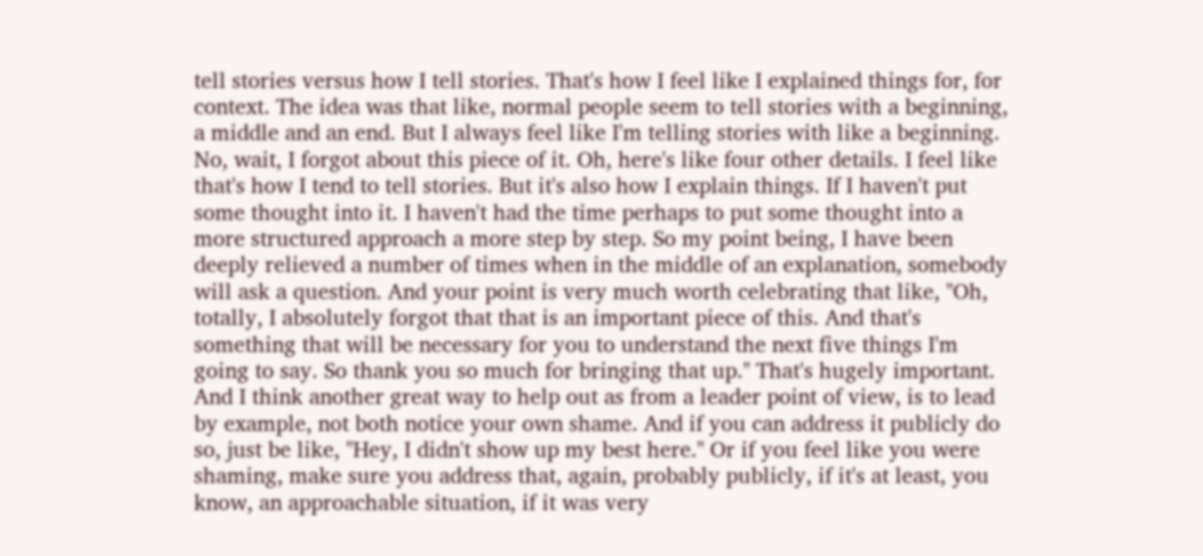tell stories versus how I tell stories. That's how I feel like I explained things for, for context. The idea was that like, normal people seem to tell stories with a beginning, a middle and an end. But I always feel like I'm telling stories with like a beginning. No, wait, I forgot about this piece of it. Oh, here's like four other details. I feel like that's how I tend to tell stories. But it's also how I explain things. If I haven't put some thought into it. I haven't had the time perhaps to put some thought into a more structured approach a more step by step. So my point being, I have been deeply relieved a number of times when in the middle of an explanation, somebody will ask a question. And your point is very much worth celebrating that like, "Oh, totally, I absolutely forgot that that is an important piece of this. And that's something that will be necessary for you to understand the next five things I'm going to say. So thank you so much for bringing that up." That's hugely important. And I think another great way to help out as from a leader point of view, is to lead by example, not both notice your own shame. And if you can address it publicly do so, just be like, "Hey, I didn't show up my best here." Or if you feel like you were shaming, make sure you address that, again, probably publicly, if it's at least, you know, an approachable situation, if it was very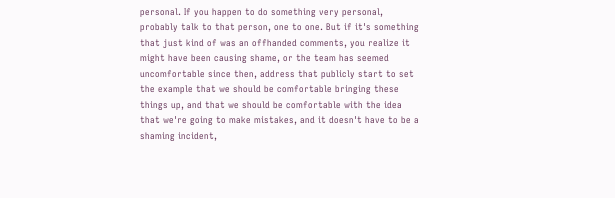personal. If you happen to do something very personal, probably talk to that person, one to one. But if it's something that just kind of was an offhanded comments, you realize it might have been causing shame, or the team has seemed uncomfortable since then, address that publicly start to set the example that we should be comfortable bringing these things up, and that we should be comfortable with the idea that we're going to make mistakes, and it doesn't have to be a shaming incident,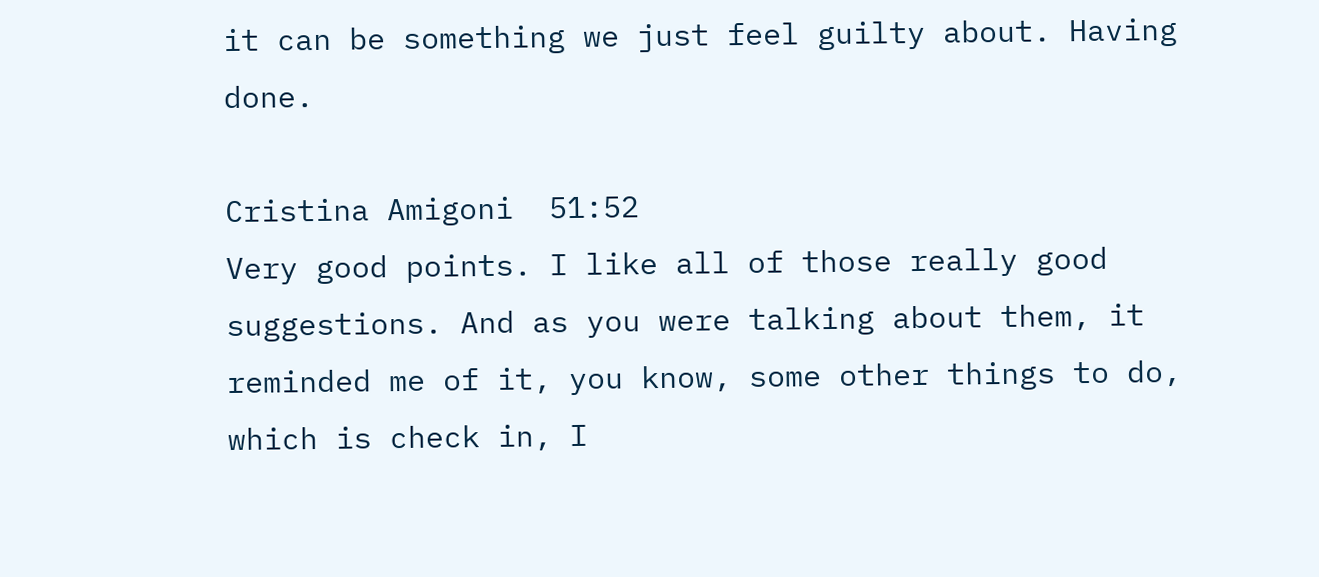it can be something we just feel guilty about. Having done.

Cristina Amigoni  51:52
Very good points. I like all of those really good suggestions. And as you were talking about them, it reminded me of it, you know, some other things to do, which is check in, I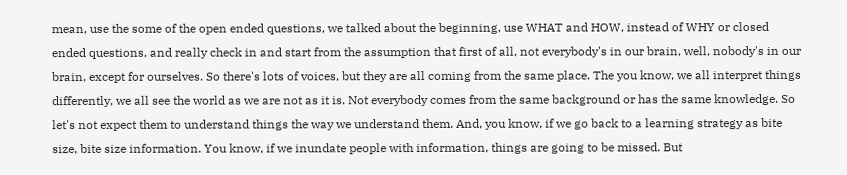mean, use the some of the open ended questions, we talked about the beginning, use WHAT and HOW, instead of WHY or closed ended questions, and really check in and start from the assumption that first of all, not everybody's in our brain, well, nobody's in our brain, except for ourselves. So there's lots of voices, but they are all coming from the same place. The you know, we all interpret things differently, we all see the world as we are not as it is. Not everybody comes from the same background or has the same knowledge. So let's not expect them to understand things the way we understand them. And, you know, if we go back to a learning strategy as bite size, bite size information. You know, if we inundate people with information, things are going to be missed. But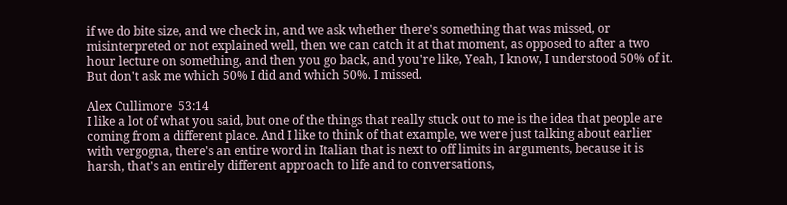if we do bite size, and we check in, and we ask whether there's something that was missed, or misinterpreted or not explained well, then we can catch it at that moment, as opposed to after a two hour lecture on something, and then you go back, and you're like, Yeah, I know, I understood 50% of it. But don't ask me which 50% I did and which 50%. I missed.

Alex Cullimore  53:14
I like a lot of what you said, but one of the things that really stuck out to me is the idea that people are coming from a different place. And I like to think of that example, we were just talking about earlier with vergogna, there's an entire word in Italian that is next to off limits in arguments, because it is harsh, that's an entirely different approach to life and to conversations,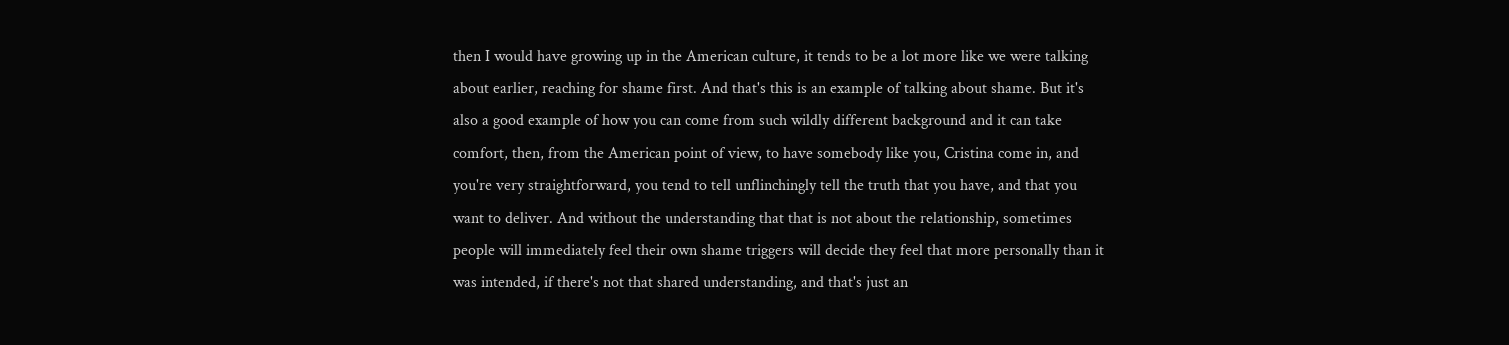then I would have growing up in the American culture, it tends to be a lot more like we were talking about earlier, reaching for shame first. And that's this is an example of talking about shame. But it's also a good example of how you can come from such wildly different background and it can take comfort, then, from the American point of view, to have somebody like you, Cristina come in, and you're very straightforward, you tend to tell unflinchingly tell the truth that you have, and that you want to deliver. And without the understanding that that is not about the relationship, sometimes people will immediately feel their own shame triggers will decide they feel that more personally than it was intended, if there's not that shared understanding, and that's just an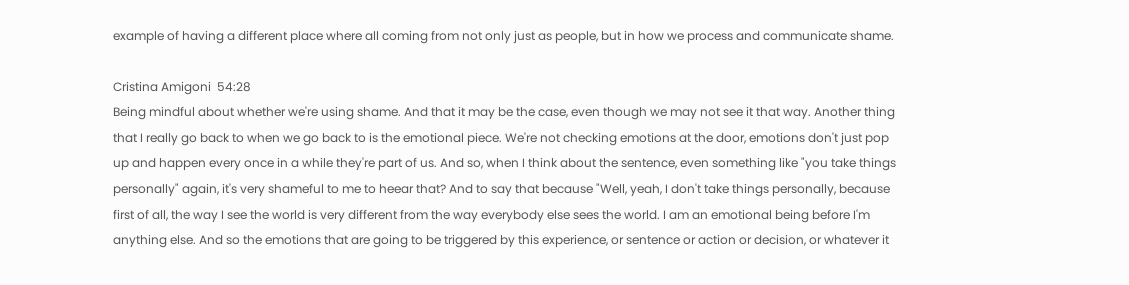example of having a different place where all coming from not only just as people, but in how we process and communicate shame.

Cristina Amigoni  54:28
Being mindful about whether we're using shame. And that it may be the case, even though we may not see it that way. Another thing that I really go back to when we go back to is the emotional piece. We're not checking emotions at the door, emotions don't just pop up and happen every once in a while they're part of us. And so, when I think about the sentence, even something like "you take things personally" again, it's very shameful to me to heear that? And to say that because "Well, yeah, I don't take things personally, because first of all, the way I see the world is very different from the way everybody else sees the world. I am an emotional being before I'm anything else. And so the emotions that are going to be triggered by this experience, or sentence or action or decision, or whatever it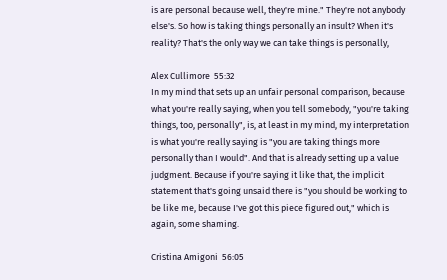is are personal because well, they're mine." They're not anybody else's. So how is taking things personally an insult? When it's reality? That's the only way we can take things is personally,

Alex Cullimore  55:32
In my mind that sets up an unfair personal comparison, because what you're really saying, when you tell somebody, "you're taking things, too, personally", is, at least in my mind, my interpretation is what you're really saying is "you are taking things more personally than I would". And that is already setting up a value judgment. Because if you're saying it like that, the implicit statement that's going unsaid there is "you should be working to be like me, because I've got this piece figured out," which is again, some shaming.

Cristina Amigoni  56:05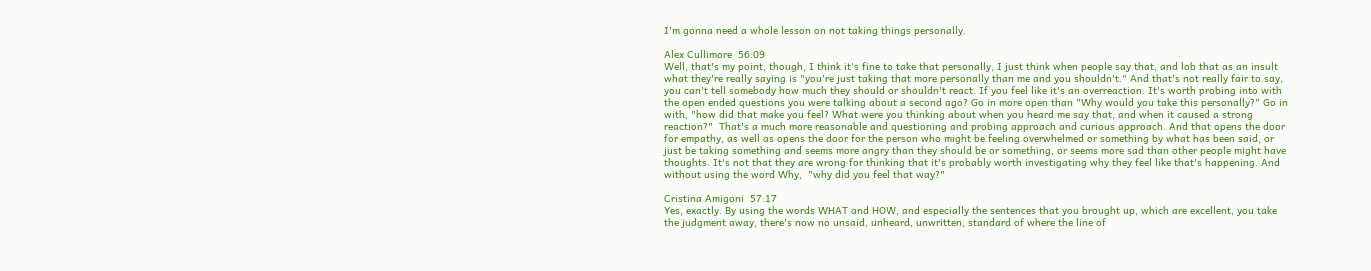I'm gonna need a whole lesson on not taking things personally.

Alex Cullimore  56:09
Well, that's my point, though, I think it's fine to take that personally, I just think when people say that, and lob that as an insult what they're really saying is "you're just taking that more personally than me and you shouldn't." And that's not really fair to say, you can't tell somebody how much they should or shouldn't react. If you feel like it's an overreaction. It's worth probing into with the open ended questions you were talking about a second ago? Go in more open than "Why would you take this personally?" Go in with, "how did that make you feel? What were you thinking about when you heard me say that, and when it caused a strong reaction?"  That's a much more reasonable and questioning and probing approach and curious approach. And that opens the door for empathy, as well as opens the door for the person who might be feeling overwhelmed or something by what has been said, or just be taking something and seems more angry than they should be or something, or seems more sad than other people might have thoughts. It's not that they are wrong for thinking that it's probably worth investigating why they feel like that's happening. And without using the word Why,  "why did you feel that way?"

Cristina Amigoni  57:17
Yes, exactly. By using the words WHAT and HOW, and especially the sentences that you brought up, which are excellent, you take the judgment away, there's now no unsaid, unheard, unwritten, standard of where the line of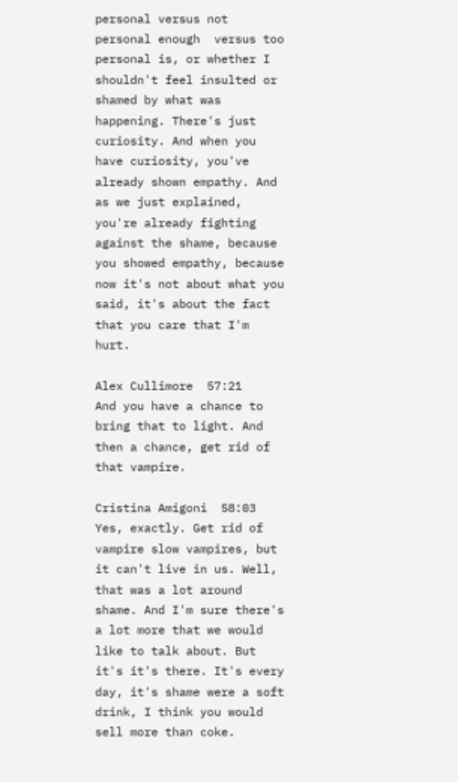personal versus not personal enough  versus too personal is, or whether I shouldn't feel insulted or shamed by what was happening. There's just curiosity. And when you have curiosity, you've already shown empathy. And as we just explained, you're already fighting against the shame, because you showed empathy, because now it's not about what you said, it's about the fact that you care that I'm hurt.

Alex Cullimore  57:21
And you have a chance to bring that to light. And then a chance, get rid of that vampire.

Cristina Amigoni  58:03
Yes, exactly. Get rid of vampire slow vampires, but it can't live in us. Well, that was a lot around shame. And I'm sure there's a lot more that we would like to talk about. But it's it's there. It's every day, it's shame were a soft drink, I think you would sell more than coke.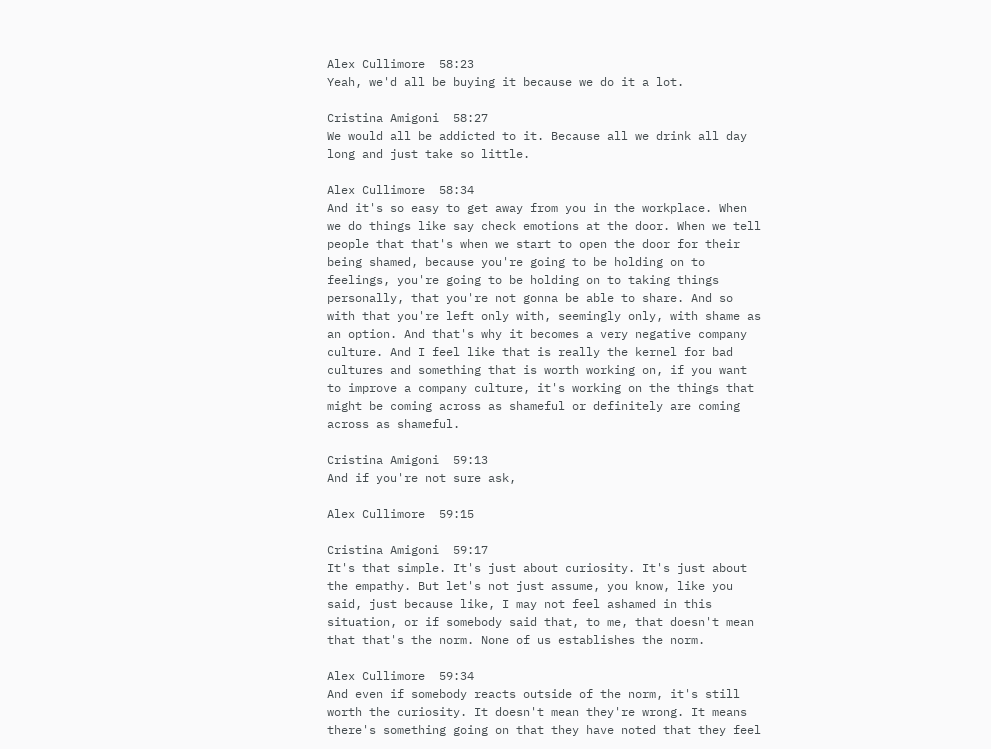Alex Cullimore  58:23
Yeah, we'd all be buying it because we do it a lot.

Cristina Amigoni  58:27
We would all be addicted to it. Because all we drink all day long and just take so little.

Alex Cullimore  58:34
And it's so easy to get away from you in the workplace. When we do things like say check emotions at the door. When we tell people that that's when we start to open the door for their being shamed, because you're going to be holding on to feelings, you're going to be holding on to taking things personally, that you're not gonna be able to share. And so with that you're left only with, seemingly only, with shame as an option. And that's why it becomes a very negative company culture. And I feel like that is really the kernel for bad cultures and something that is worth working on, if you want to improve a company culture, it's working on the things that might be coming across as shameful or definitely are coming across as shameful.

Cristina Amigoni  59:13
And if you're not sure ask,

Alex Cullimore  59:15

Cristina Amigoni  59:17
It's that simple. It's just about curiosity. It's just about the empathy. But let's not just assume, you know, like you said, just because like, I may not feel ashamed in this situation, or if somebody said that, to me, that doesn't mean that that's the norm. None of us establishes the norm.

Alex Cullimore  59:34
And even if somebody reacts outside of the norm, it's still worth the curiosity. It doesn't mean they're wrong. It means there's something going on that they have noted that they feel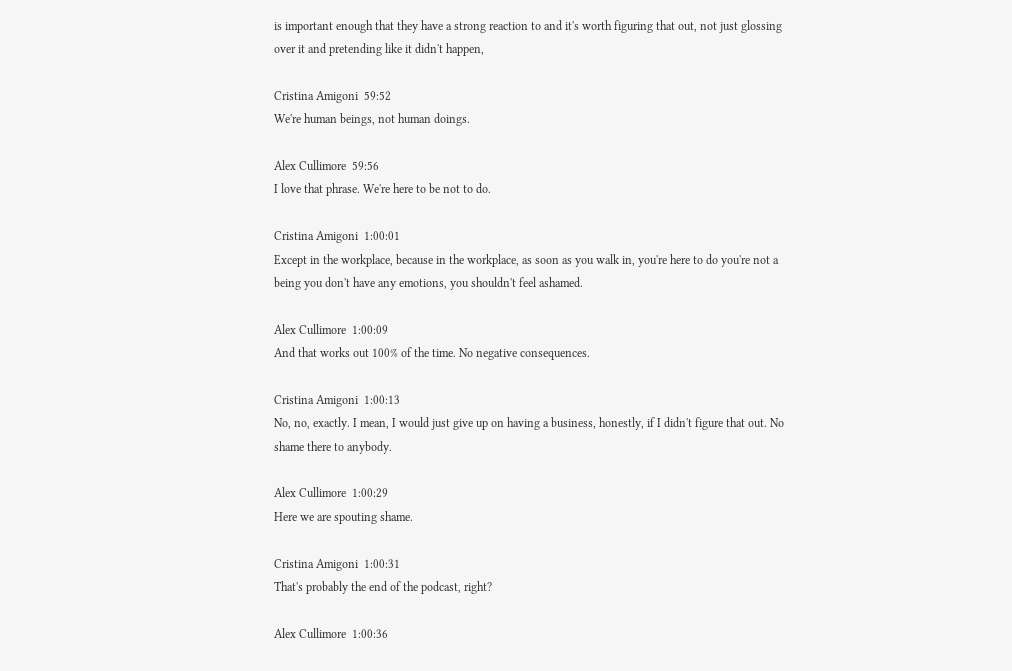is important enough that they have a strong reaction to and it's worth figuring that out, not just glossing over it and pretending like it didn't happen,

Cristina Amigoni  59:52
We're human beings, not human doings.

Alex Cullimore  59:56
I love that phrase. We're here to be not to do.

Cristina Amigoni  1:00:01
Except in the workplace, because in the workplace, as soon as you walk in, you're here to do you're not a being you don't have any emotions, you shouldn't feel ashamed.

Alex Cullimore  1:00:09
And that works out 100% of the time. No negative consequences.

Cristina Amigoni  1:00:13
No, no, exactly. I mean, I would just give up on having a business, honestly, if I didn't figure that out. No shame there to anybody.

Alex Cullimore  1:00:29
Here we are spouting shame.

Cristina Amigoni  1:00:31
That's probably the end of the podcast, right?

Alex Cullimore  1:00:36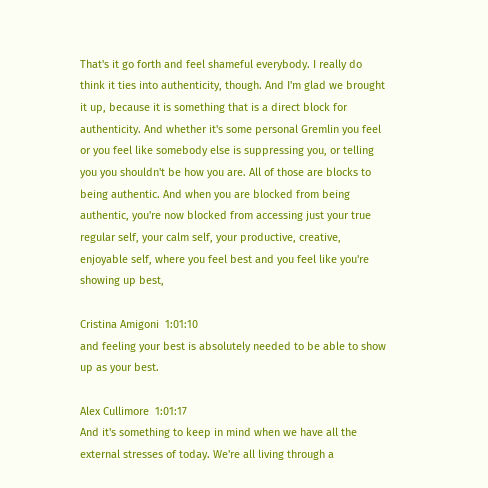That's it go forth and feel shameful everybody. I really do think it ties into authenticity, though. And I'm glad we brought it up, because it is something that is a direct block for authenticity. And whether it's some personal Gremlin you feel or you feel like somebody else is suppressing you, or telling you you shouldn't be how you are. All of those are blocks to being authentic. And when you are blocked from being authentic, you're now blocked from accessing just your true regular self, your calm self, your productive, creative, enjoyable self, where you feel best and you feel like you're showing up best,

Cristina Amigoni  1:01:10
and feeling your best is absolutely needed to be able to show up as your best.

Alex Cullimore  1:01:17
And it's something to keep in mind when we have all the external stresses of today. We're all living through a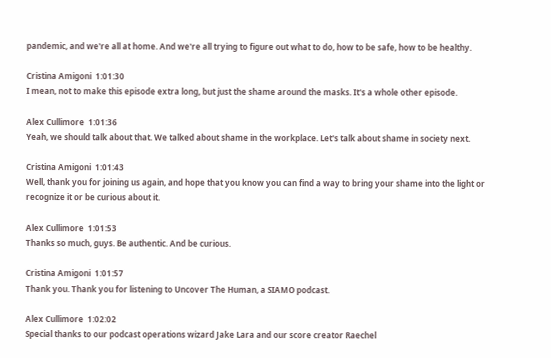pandemic, and we're all at home. And we're all trying to figure out what to do, how to be safe, how to be healthy.

Cristina Amigoni  1:01:30
I mean, not to make this episode extra long, but just the shame around the masks. It's a whole other episode.

Alex Cullimore  1:01:36
Yeah, we should talk about that. We talked about shame in the workplace. Let's talk about shame in society next.

Cristina Amigoni  1:01:43
Well, thank you for joining us again, and hope that you know you can find a way to bring your shame into the light or recognize it or be curious about it.

Alex Cullimore  1:01:53
Thanks so much, guys. Be authentic. And be curious.

Cristina Amigoni  1:01:57
Thank you. Thank you for listening to Uncover The Human, a SIAMO podcast.

Alex Cullimore  1:02:02
Special thanks to our podcast operations wizard Jake Lara and our score creator Raechel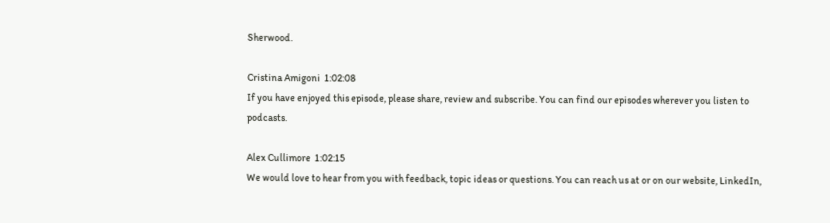Sherwood.

Cristina Amigoni  1:02:08
If you have enjoyed this episode, please share, review and subscribe. You can find our episodes wherever you listen to podcasts.

Alex Cullimore  1:02:15
We would love to hear from you with feedback, topic ideas or questions. You can reach us at or on our website, LinkedIn,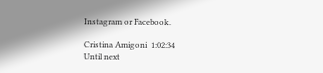Instagram or Facebook.

Cristina Amigoni  1:02:34
Until next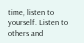time, listen to yourself. Listen to others and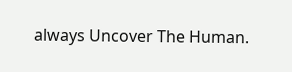always Uncover The Human.